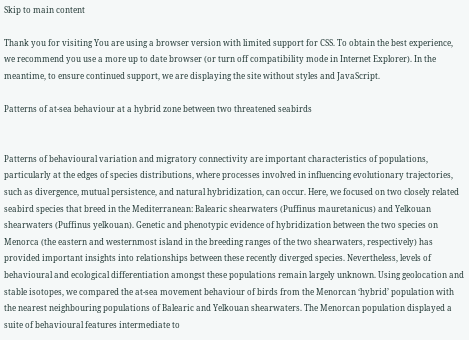Skip to main content

Thank you for visiting You are using a browser version with limited support for CSS. To obtain the best experience, we recommend you use a more up to date browser (or turn off compatibility mode in Internet Explorer). In the meantime, to ensure continued support, we are displaying the site without styles and JavaScript.

Patterns of at-sea behaviour at a hybrid zone between two threatened seabirds


Patterns of behavioural variation and migratory connectivity are important characteristics of populations, particularly at the edges of species distributions, where processes involved in influencing evolutionary trajectories, such as divergence, mutual persistence, and natural hybridization, can occur. Here, we focused on two closely related seabird species that breed in the Mediterranean: Balearic shearwaters (Puffinus mauretanicus) and Yelkouan shearwaters (Puffinus yelkouan). Genetic and phenotypic evidence of hybridization between the two species on Menorca (the eastern and westernmost island in the breeding ranges of the two shearwaters, respectively) has provided important insights into relationships between these recently diverged species. Nevertheless, levels of behavioural and ecological differentiation amongst these populations remain largely unknown. Using geolocation and stable isotopes, we compared the at-sea movement behaviour of birds from the Menorcan ‘hybrid’ population with the nearest neighbouring populations of Balearic and Yelkouan shearwaters. The Menorcan population displayed a suite of behavioural features intermediate to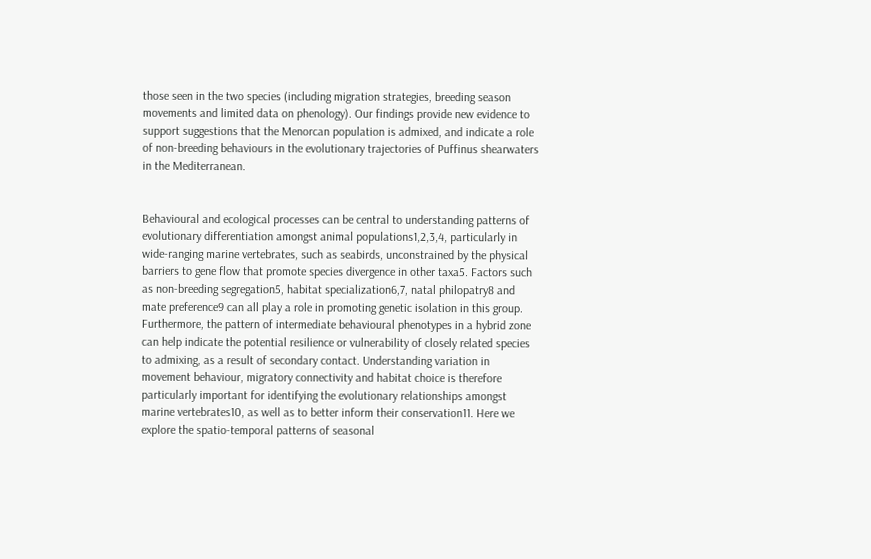those seen in the two species (including migration strategies, breeding season movements and limited data on phenology). Our findings provide new evidence to support suggestions that the Menorcan population is admixed, and indicate a role of non-breeding behaviours in the evolutionary trajectories of Puffinus shearwaters in the Mediterranean.


Behavioural and ecological processes can be central to understanding patterns of evolutionary differentiation amongst animal populations1,2,3,4, particularly in wide-ranging marine vertebrates, such as seabirds, unconstrained by the physical barriers to gene flow that promote species divergence in other taxa5. Factors such as non-breeding segregation5, habitat specialization6,7, natal philopatry8 and mate preference9 can all play a role in promoting genetic isolation in this group. Furthermore, the pattern of intermediate behavioural phenotypes in a hybrid zone can help indicate the potential resilience or vulnerability of closely related species to admixing, as a result of secondary contact. Understanding variation in movement behaviour, migratory connectivity and habitat choice is therefore particularly important for identifying the evolutionary relationships amongst marine vertebrates10, as well as to better inform their conservation11. Here we explore the spatio-temporal patterns of seasonal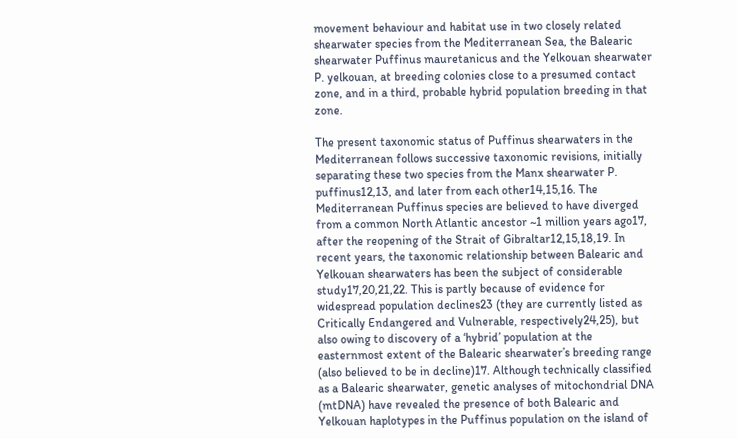movement behaviour and habitat use in two closely related shearwater species from the Mediterranean Sea, the Balearic shearwater Puffinus mauretanicus and the Yelkouan shearwater P. yelkouan, at breeding colonies close to a presumed contact zone, and in a third, probable hybrid population breeding in that zone.

The present taxonomic status of Puffinus shearwaters in the Mediterranean follows successive taxonomic revisions, initially separating these two species from the Manx shearwater P. puffinus12,13, and later from each other14,15,16. The Mediterranean Puffinus species are believed to have diverged from a common North Atlantic ancestor ~1 million years ago17, after the reopening of the Strait of Gibraltar12,15,18,19. In recent years, the taxonomic relationship between Balearic and Yelkouan shearwaters has been the subject of considerable study17,20,21,22. This is partly because of evidence for widespread population declines23 (they are currently listed as Critically Endangered and Vulnerable, respectively24,25), but also owing to discovery of a ‘hybrid’ population at the easternmost extent of the Balearic shearwater’s breeding range (also believed to be in decline)17. Although technically classified as a Balearic shearwater, genetic analyses of mitochondrial DNA (mtDNA) have revealed the presence of both Balearic and Yelkouan haplotypes in the Puffinus population on the island of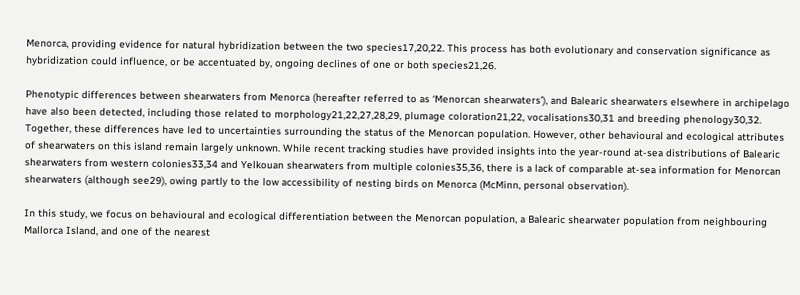Menorca, providing evidence for natural hybridization between the two species17,20,22. This process has both evolutionary and conservation significance as hybridization could influence, or be accentuated by, ongoing declines of one or both species21,26.

Phenotypic differences between shearwaters from Menorca (hereafter referred to as ‘Menorcan shearwaters’), and Balearic shearwaters elsewhere in archipelago have also been detected, including those related to morphology21,22,27,28,29, plumage coloration21,22, vocalisations30,31 and breeding phenology30,32. Together, these differences have led to uncertainties surrounding the status of the Menorcan population. However, other behavioural and ecological attributes of shearwaters on this island remain largely unknown. While recent tracking studies have provided insights into the year-round at-sea distributions of Balearic shearwaters from western colonies33,34 and Yelkouan shearwaters from multiple colonies35,36, there is a lack of comparable at-sea information for Menorcan shearwaters (although see29), owing partly to the low accessibility of nesting birds on Menorca (McMinn, personal observation).

In this study, we focus on behavioural and ecological differentiation between the Menorcan population, a Balearic shearwater population from neighbouring Mallorca Island, and one of the nearest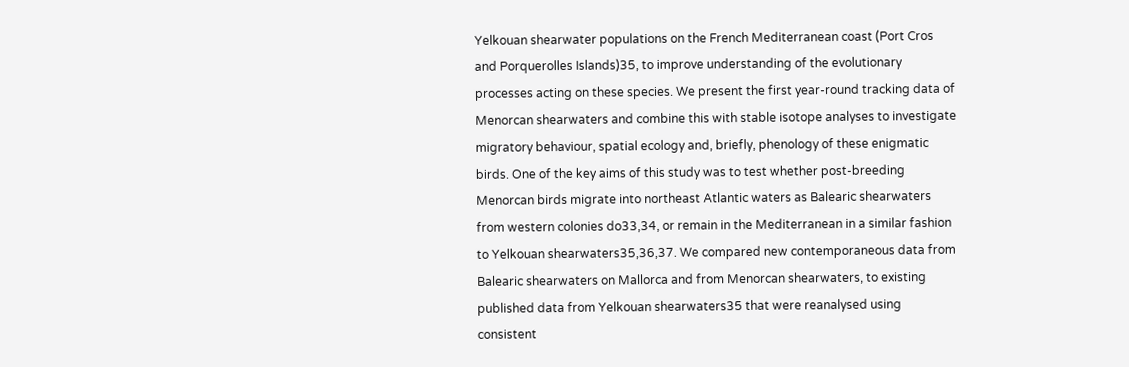Yelkouan shearwater populations on the French Mediterranean coast (Port Cros and Porquerolles Islands)35, to improve understanding of the evolutionary processes acting on these species. We present the first year-round tracking data of Menorcan shearwaters and combine this with stable isotope analyses to investigate migratory behaviour, spatial ecology and, briefly, phenology of these enigmatic birds. One of the key aims of this study was to test whether post-breeding Menorcan birds migrate into northeast Atlantic waters as Balearic shearwaters from western colonies do33,34, or remain in the Mediterranean in a similar fashion to Yelkouan shearwaters35,36,37. We compared new contemporaneous data from Balearic shearwaters on Mallorca and from Menorcan shearwaters, to existing published data from Yelkouan shearwaters35 that were reanalysed using consistent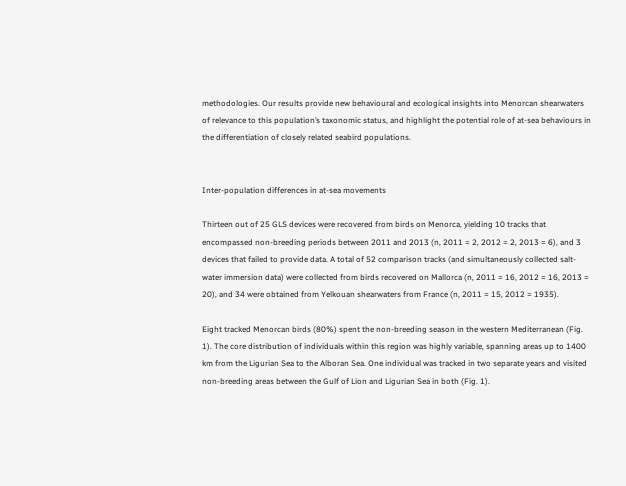methodologies. Our results provide new behavioural and ecological insights into Menorcan shearwaters of relevance to this population’s taxonomic status, and highlight the potential role of at-sea behaviours in the differentiation of closely related seabird populations.


Inter-population differences in at-sea movements

Thirteen out of 25 GLS devices were recovered from birds on Menorca, yielding 10 tracks that encompassed non-breeding periods between 2011 and 2013 (n, 2011 = 2, 2012 = 2, 2013 = 6), and 3 devices that failed to provide data. A total of 52 comparison tracks (and simultaneously collected salt-water immersion data) were collected from birds recovered on Mallorca (n, 2011 = 16, 2012 = 16, 2013 = 20), and 34 were obtained from Yelkouan shearwaters from France (n, 2011 = 15, 2012 = 1935).

Eight tracked Menorcan birds (80%) spent the non-breeding season in the western Mediterranean (Fig. 1). The core distribution of individuals within this region was highly variable, spanning areas up to 1400 km from the Ligurian Sea to the Alboran Sea. One individual was tracked in two separate years and visited non-breeding areas between the Gulf of Lion and Ligurian Sea in both (Fig. 1).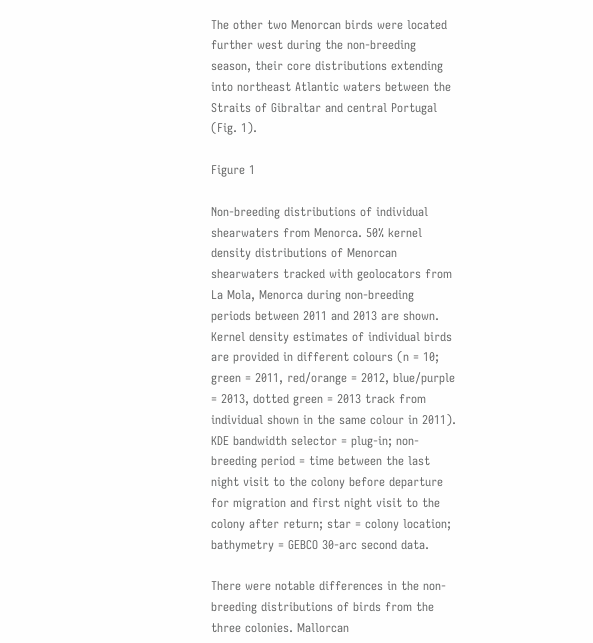The other two Menorcan birds were located further west during the non-breeding season, their core distributions extending into northeast Atlantic waters between the Straits of Gibraltar and central Portugal (Fig. 1).

Figure 1

Non-breeding distributions of individual shearwaters from Menorca. 50% kernel density distributions of Menorcan shearwaters tracked with geolocators from La Mola, Menorca during non-breeding periods between 2011 and 2013 are shown. Kernel density estimates of individual birds are provided in different colours (n = 10; green = 2011, red/orange = 2012, blue/purple = 2013, dotted green = 2013 track from individual shown in the same colour in 2011). KDE bandwidth selector = plug-in; non-breeding period = time between the last night visit to the colony before departure for migration and first night visit to the colony after return; star = colony location; bathymetry = GEBCO 30-arc second data.

There were notable differences in the non-breeding distributions of birds from the three colonies. Mallorcan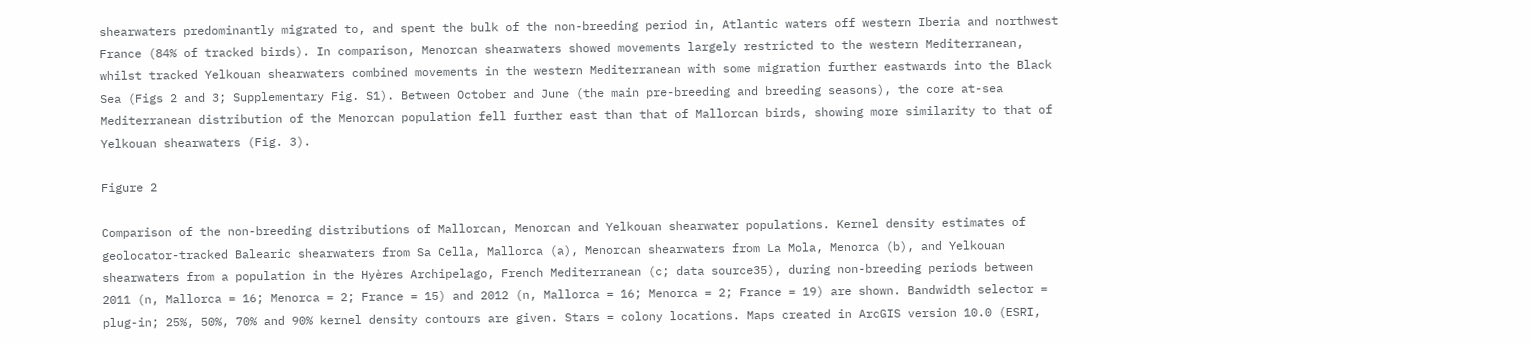shearwaters predominantly migrated to, and spent the bulk of the non-breeding period in, Atlantic waters off western Iberia and northwest France (84% of tracked birds). In comparison, Menorcan shearwaters showed movements largely restricted to the western Mediterranean, whilst tracked Yelkouan shearwaters combined movements in the western Mediterranean with some migration further eastwards into the Black Sea (Figs 2 and 3; Supplementary Fig. S1). Between October and June (the main pre-breeding and breeding seasons), the core at-sea Mediterranean distribution of the Menorcan population fell further east than that of Mallorcan birds, showing more similarity to that of Yelkouan shearwaters (Fig. 3).

Figure 2

Comparison of the non-breeding distributions of Mallorcan, Menorcan and Yelkouan shearwater populations. Kernel density estimates of geolocator-tracked Balearic shearwaters from Sa Cella, Mallorca (a), Menorcan shearwaters from La Mola, Menorca (b), and Yelkouan shearwaters from a population in the Hyères Archipelago, French Mediterranean (c; data source35), during non-breeding periods between 2011 (n, Mallorca = 16; Menorca = 2; France = 15) and 2012 (n, Mallorca = 16; Menorca = 2; France = 19) are shown. Bandwidth selector = plug-in; 25%, 50%, 70% and 90% kernel density contours are given. Stars = colony locations. Maps created in ArcGIS version 10.0 (ESRI,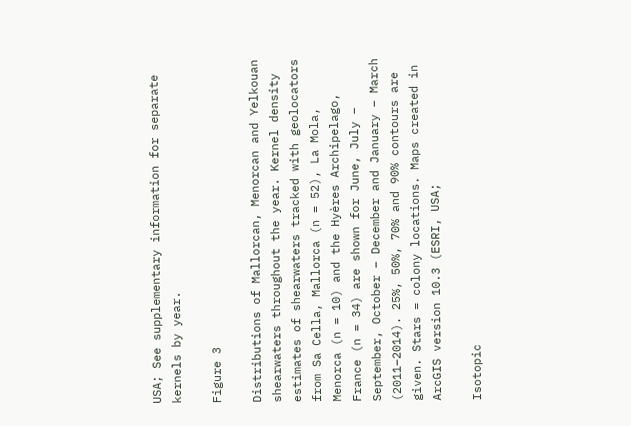USA; See supplementary information for separate kernels by year.

Figure 3

Distributions of Mallorcan, Menorcan and Yelkouan shearwaters throughout the year. Kernel density estimates of shearwaters tracked with geolocators from Sa Cella, Mallorca (n = 52), La Mola, Menorca (n = 10) and the Hyères Archipelago, France (n = 34) are shown for June, July – September, October – December and January – March (2011–2014). 25%, 50%, 70% and 90% contours are given. Stars = colony locations. Maps created in ArcGIS version 10.3 (ESRI, USA;

Isotopic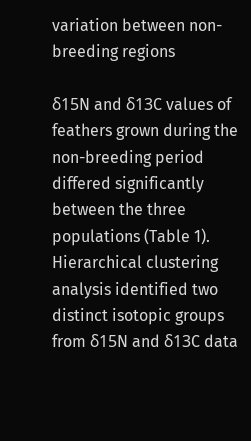variation between non-breeding regions

δ15N and δ13C values of feathers grown during the non-breeding period differed significantly between the three populations (Table 1). Hierarchical clustering analysis identified two distinct isotopic groups from δ15N and δ13C data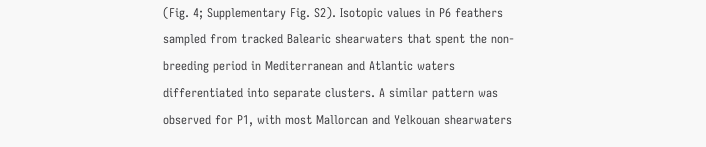(Fig. 4; Supplementary Fig. S2). Isotopic values in P6 feathers sampled from tracked Balearic shearwaters that spent the non-breeding period in Mediterranean and Atlantic waters differentiated into separate clusters. A similar pattern was observed for P1, with most Mallorcan and Yelkouan shearwaters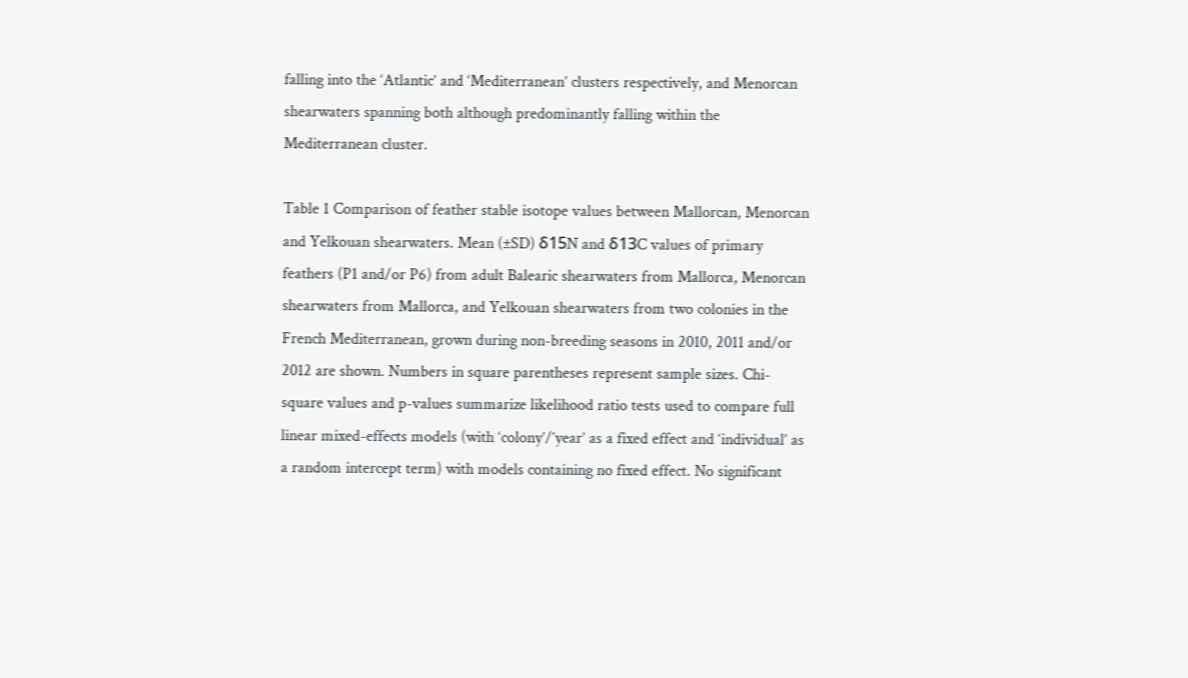falling into the ‘Atlantic’ and ‘Mediterranean’ clusters respectively, and Menorcan shearwaters spanning both although predominantly falling within the Mediterranean cluster.

Table 1 Comparison of feather stable isotope values between Mallorcan, Menorcan and Yelkouan shearwaters. Mean (±SD) δ15N and δ13C values of primary feathers (P1 and/or P6) from adult Balearic shearwaters from Mallorca, Menorcan shearwaters from Mallorca, and Yelkouan shearwaters from two colonies in the French Mediterranean, grown during non-breeding seasons in 2010, 2011 and/or 2012 are shown. Numbers in square parentheses represent sample sizes. Chi-square values and p-values summarize likelihood ratio tests used to compare full linear mixed-effects models (with ‘colony’/’year’ as a fixed effect and ‘individual’ as a random intercept term) with models containing no fixed effect. No significant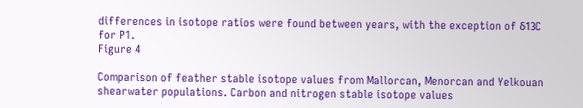differences in isotope ratios were found between years, with the exception of δ13C for P1.
Figure 4

Comparison of feather stable isotope values from Mallorcan, Menorcan and Yelkouan shearwater populations. Carbon and nitrogen stable isotope values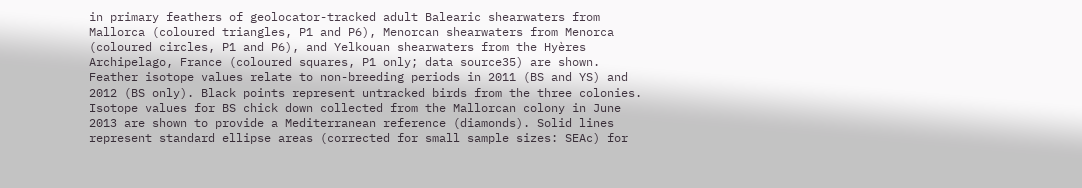in primary feathers of geolocator-tracked adult Balearic shearwaters from Mallorca (coloured triangles, P1 and P6), Menorcan shearwaters from Menorca (coloured circles, P1 and P6), and Yelkouan shearwaters from the Hyères Archipelago, France (coloured squares, P1 only; data source35) are shown. Feather isotope values relate to non-breeding periods in 2011 (BS and YS) and 2012 (BS only). Black points represent untracked birds from the three colonies. Isotope values for BS chick down collected from the Mallorcan colony in June 2013 are shown to provide a Mediterranean reference (diamonds). Solid lines represent standard ellipse areas (corrected for small sample sizes: SEAc) for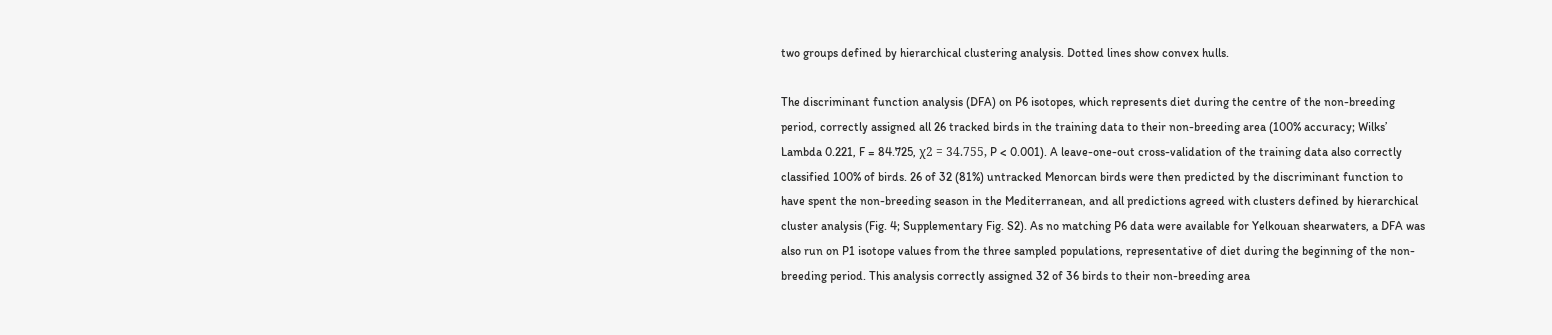two groups defined by hierarchical clustering analysis. Dotted lines show convex hulls.

The discriminant function analysis (DFA) on P6 isotopes, which represents diet during the centre of the non-breeding period, correctly assigned all 26 tracked birds in the training data to their non-breeding area (100% accuracy; Wilks’ Lambda 0.221, F = 84.725, χ2 = 34.755, P < 0.001). A leave-one-out cross-validation of the training data also correctly classified 100% of birds. 26 of 32 (81%) untracked Menorcan birds were then predicted by the discriminant function to have spent the non-breeding season in the Mediterranean, and all predictions agreed with clusters defined by hierarchical cluster analysis (Fig. 4; Supplementary Fig. S2). As no matching P6 data were available for Yelkouan shearwaters, a DFA was also run on P1 isotope values from the three sampled populations, representative of diet during the beginning of the non-breeding period. This analysis correctly assigned 32 of 36 birds to their non-breeding area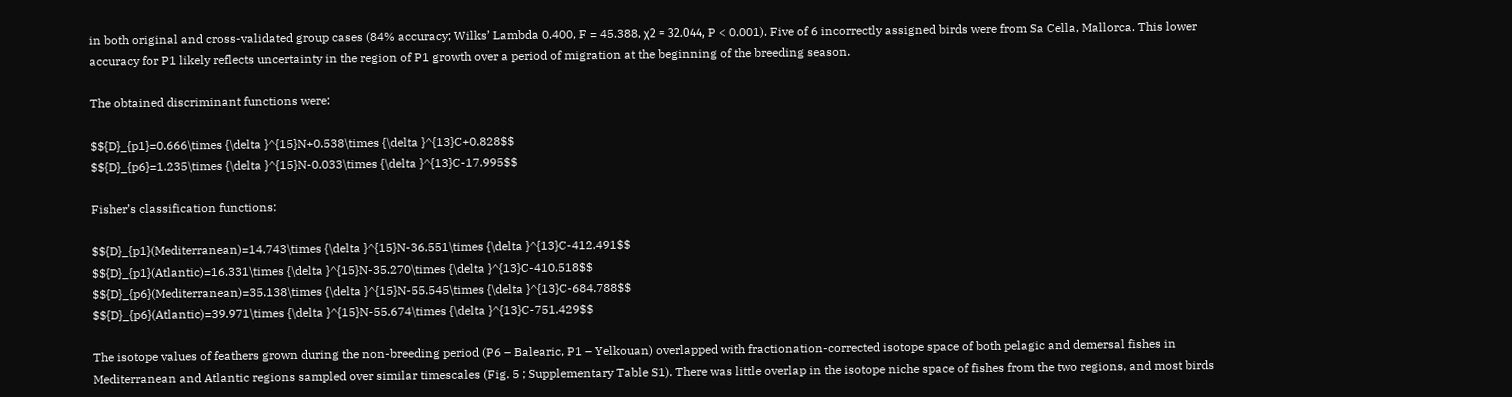in both original and cross-validated group cases (84% accuracy; Wilks’ Lambda 0.400, F = 45.388, χ2 = 32.044, P < 0.001). Five of 6 incorrectly assigned birds were from Sa Cella, Mallorca. This lower accuracy for P1 likely reflects uncertainty in the region of P1 growth over a period of migration at the beginning of the breeding season.

The obtained discriminant functions were:

$${D}_{p1}=0.666\times {\delta }^{15}N+0.538\times {\delta }^{13}C+0.828$$
$${D}_{p6}=1.235\times {\delta }^{15}N-0.033\times {\delta }^{13}C-17.995$$

Fisher’s classification functions:

$${D}_{p1}(Mediterranean)=14.743\times {\delta }^{15}N-36.551\times {\delta }^{13}C-412.491$$
$${D}_{p1}(Atlantic)=16.331\times {\delta }^{15}N-35.270\times {\delta }^{13}C-410.518$$
$${D}_{p6}(Mediterranean)=35.138\times {\delta }^{15}N-55.545\times {\delta }^{13}C-684.788$$
$${D}_{p6}(Atlantic)=39.971\times {\delta }^{15}N-55.674\times {\delta }^{13}C-751.429$$

The isotope values of feathers grown during the non-breeding period (P6 – Balearic, P1 – Yelkouan) overlapped with fractionation-corrected isotope space of both pelagic and demersal fishes in Mediterranean and Atlantic regions sampled over similar timescales (Fig. 5 ; Supplementary Table S1). There was little overlap in the isotope niche space of fishes from the two regions, and most birds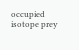occupied isotope prey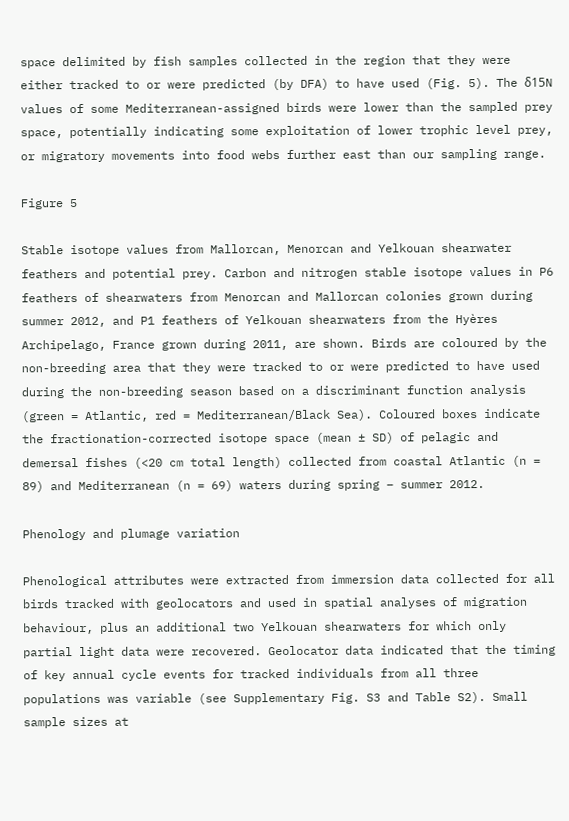space delimited by fish samples collected in the region that they were either tracked to or were predicted (by DFA) to have used (Fig. 5). The δ15N values of some Mediterranean-assigned birds were lower than the sampled prey space, potentially indicating some exploitation of lower trophic level prey, or migratory movements into food webs further east than our sampling range.

Figure 5

Stable isotope values from Mallorcan, Menorcan and Yelkouan shearwater feathers and potential prey. Carbon and nitrogen stable isotope values in P6 feathers of shearwaters from Menorcan and Mallorcan colonies grown during summer 2012, and P1 feathers of Yelkouan shearwaters from the Hyères Archipelago, France grown during 2011, are shown. Birds are coloured by the non-breeding area that they were tracked to or were predicted to have used during the non-breeding season based on a discriminant function analysis (green = Atlantic, red = Mediterranean/Black Sea). Coloured boxes indicate the fractionation-corrected isotope space (mean ± SD) of pelagic and demersal fishes (<20 cm total length) collected from coastal Atlantic (n = 89) and Mediterranean (n = 69) waters during spring – summer 2012.

Phenology and plumage variation

Phenological attributes were extracted from immersion data collected for all birds tracked with geolocators and used in spatial analyses of migration behaviour, plus an additional two Yelkouan shearwaters for which only partial light data were recovered. Geolocator data indicated that the timing of key annual cycle events for tracked individuals from all three populations was variable (see Supplementary Fig. S3 and Table S2). Small sample sizes at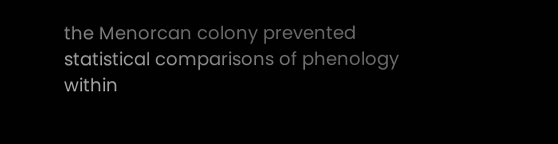the Menorcan colony prevented statistical comparisons of phenology within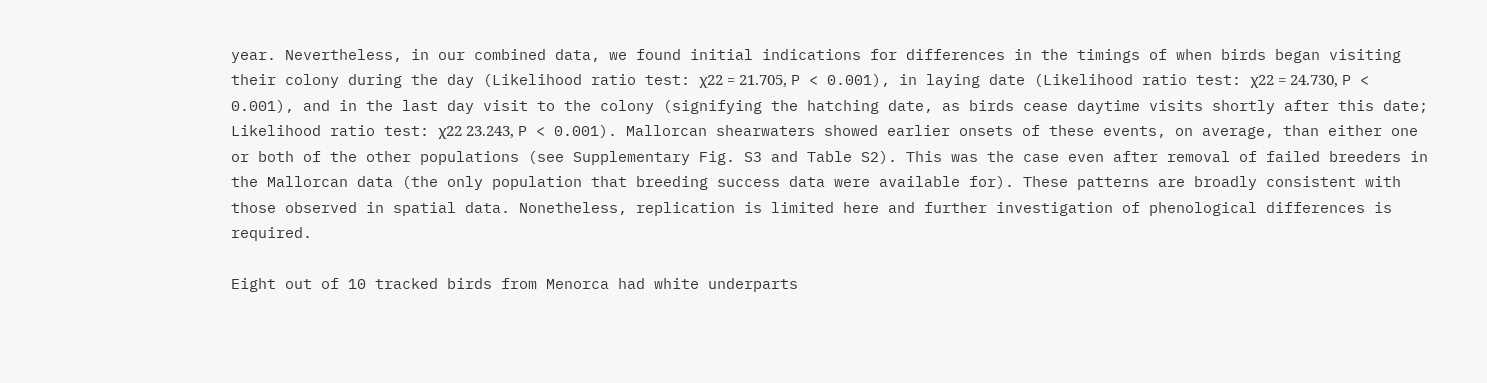year. Nevertheless, in our combined data, we found initial indications for differences in the timings of when birds began visiting their colony during the day (Likelihood ratio test: χ22 = 21.705, P < 0.001), in laying date (Likelihood ratio test: χ22 = 24.730, P < 0.001), and in the last day visit to the colony (signifying the hatching date, as birds cease daytime visits shortly after this date; Likelihood ratio test: χ22 23.243, P < 0.001). Mallorcan shearwaters showed earlier onsets of these events, on average, than either one or both of the other populations (see Supplementary Fig. S3 and Table S2). This was the case even after removal of failed breeders in the Mallorcan data (the only population that breeding success data were available for). These patterns are broadly consistent with those observed in spatial data. Nonetheless, replication is limited here and further investigation of phenological differences is required.

Eight out of 10 tracked birds from Menorca had white underparts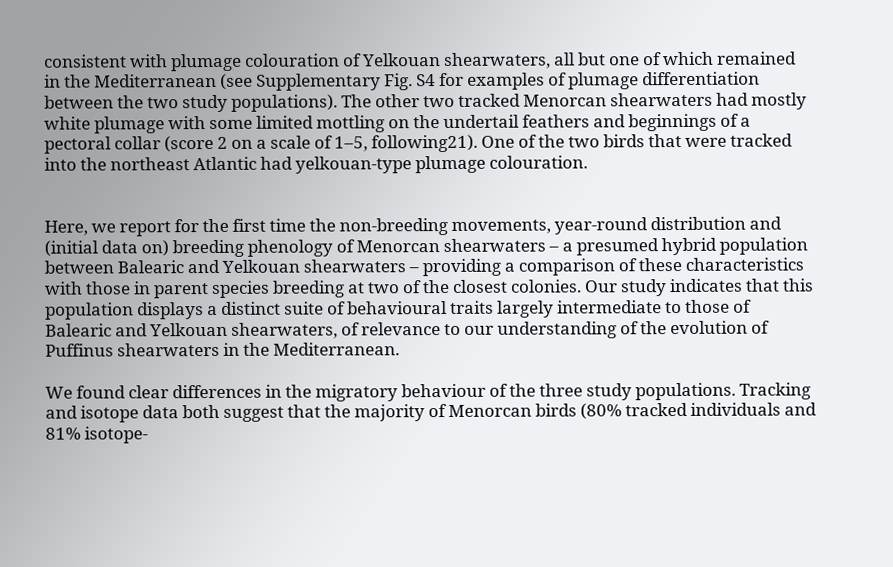consistent with plumage colouration of Yelkouan shearwaters, all but one of which remained in the Mediterranean (see Supplementary Fig. S4 for examples of plumage differentiation between the two study populations). The other two tracked Menorcan shearwaters had mostly white plumage with some limited mottling on the undertail feathers and beginnings of a pectoral collar (score 2 on a scale of 1–5, following21). One of the two birds that were tracked into the northeast Atlantic had yelkouan-type plumage colouration.


Here, we report for the first time the non-breeding movements, year-round distribution and (initial data on) breeding phenology of Menorcan shearwaters – a presumed hybrid population between Balearic and Yelkouan shearwaters – providing a comparison of these characteristics with those in parent species breeding at two of the closest colonies. Our study indicates that this population displays a distinct suite of behavioural traits largely intermediate to those of Balearic and Yelkouan shearwaters, of relevance to our understanding of the evolution of Puffinus shearwaters in the Mediterranean.

We found clear differences in the migratory behaviour of the three study populations. Tracking and isotope data both suggest that the majority of Menorcan birds (80% tracked individuals and 81% isotope-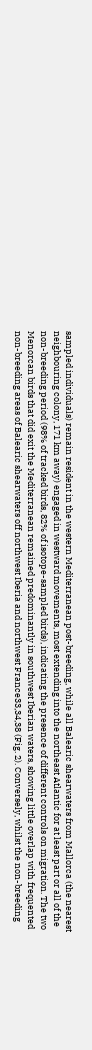sampled individuals) remain resident in the western Mediterranean post-breeding, while all Balearic shearwaters from Mallorca (the nearest neighbouring colony, 171 km away) engaged in westward movements, most extending into the northeast Atlantic for at least part or all of the non-breeding period (98% of tracked birds, 82% of isotope-sampled birds), indicating the presence of different controls on migration. The two Menorcan birds that did exit the Mediterranean remained predominantly in southwest Iberian waters, showing little overlap with frequented non-breeding areas of Balearic shearwaters off northwest Iberia and northwest France33,34,38 (Fig. 2). Conversely, whilst the non-breeding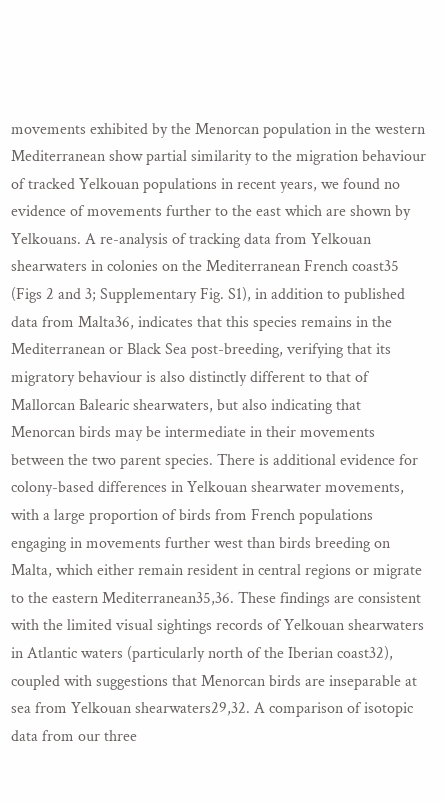movements exhibited by the Menorcan population in the western Mediterranean show partial similarity to the migration behaviour of tracked Yelkouan populations in recent years, we found no evidence of movements further to the east which are shown by Yelkouans. A re-analysis of tracking data from Yelkouan shearwaters in colonies on the Mediterranean French coast35 (Figs 2 and 3; Supplementary Fig. S1), in addition to published data from Malta36, indicates that this species remains in the Mediterranean or Black Sea post-breeding, verifying that its migratory behaviour is also distinctly different to that of Mallorcan Balearic shearwaters, but also indicating that Menorcan birds may be intermediate in their movements between the two parent species. There is additional evidence for colony-based differences in Yelkouan shearwater movements, with a large proportion of birds from French populations engaging in movements further west than birds breeding on Malta, which either remain resident in central regions or migrate to the eastern Mediterranean35,36. These findings are consistent with the limited visual sightings records of Yelkouan shearwaters in Atlantic waters (particularly north of the Iberian coast32), coupled with suggestions that Menorcan birds are inseparable at sea from Yelkouan shearwaters29,32. A comparison of isotopic data from our three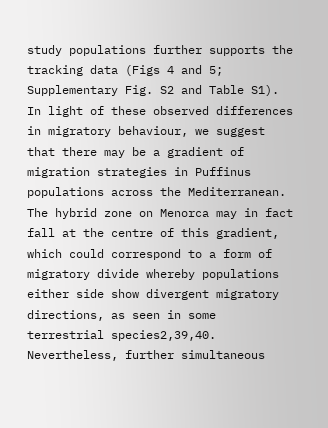study populations further supports the tracking data (Figs 4 and 5; Supplementary Fig. S2 and Table S1). In light of these observed differences in migratory behaviour, we suggest that there may be a gradient of migration strategies in Puffinus populations across the Mediterranean. The hybrid zone on Menorca may in fact fall at the centre of this gradient, which could correspond to a form of migratory divide whereby populations either side show divergent migratory directions, as seen in some terrestrial species2,39,40. Nevertheless, further simultaneous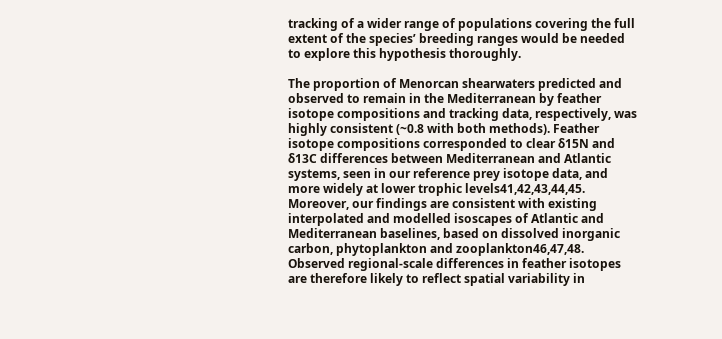tracking of a wider range of populations covering the full extent of the species’ breeding ranges would be needed to explore this hypothesis thoroughly.

The proportion of Menorcan shearwaters predicted and observed to remain in the Mediterranean by feather isotope compositions and tracking data, respectively, was highly consistent (~0.8 with both methods). Feather isotope compositions corresponded to clear δ15N and δ13C differences between Mediterranean and Atlantic systems, seen in our reference prey isotope data, and more widely at lower trophic levels41,42,43,44,45. Moreover, our findings are consistent with existing interpolated and modelled isoscapes of Atlantic and Mediterranean baselines, based on dissolved inorganic carbon, phytoplankton and zooplankton46,47,48. Observed regional-scale differences in feather isotopes are therefore likely to reflect spatial variability in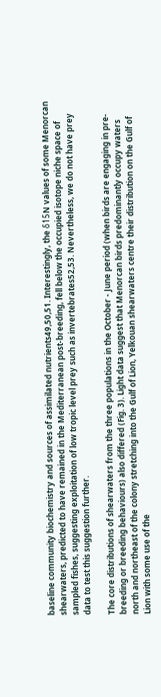baseline community biochemistry and sources of assimilated nutrients49,50,51. Interestingly, the δ15N values of some Menorcan shearwaters, predicted to have remained in the Mediterranean post-breeding, fell below the occupied isotope niche space of sampled fishes, suggesting exploitation of low tropic level prey such as invertebrates52,53. Nevertheless, we do not have prey data to test this suggestion further.

The core distributions of shearwaters from the three populations in the October - June period (when birds are engaging in pre-breeding or breeding behaviours) also differed (Fig. 3). Light data suggest that Menorcan birds predominantly occupy waters north and northeast of the colony stretching into the Gulf of Lion, Yelkouan shearwaters centre their distribution on the Gulf of Lion with some use of the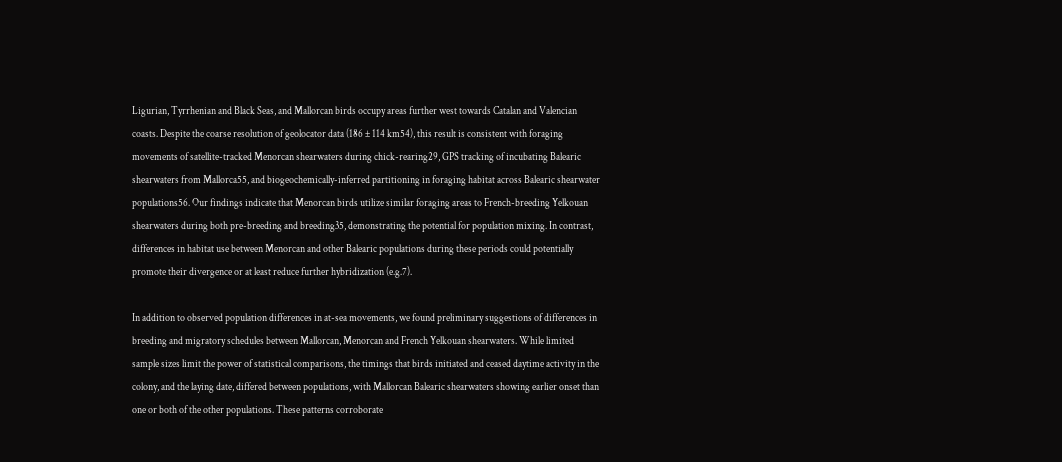Ligurian, Tyrrhenian and Black Seas, and Mallorcan birds occupy areas further west towards Catalan and Valencian coasts. Despite the coarse resolution of geolocator data (186 ± 114 km54), this result is consistent with foraging movements of satellite-tracked Menorcan shearwaters during chick-rearing29, GPS tracking of incubating Balearic shearwaters from Mallorca55, and biogeochemically-inferred partitioning in foraging habitat across Balearic shearwater populations56. Our findings indicate that Menorcan birds utilize similar foraging areas to French-breeding Yelkouan shearwaters during both pre-breeding and breeding35, demonstrating the potential for population mixing. In contrast, differences in habitat use between Menorcan and other Balearic populations during these periods could potentially promote their divergence or at least reduce further hybridization (e.g.7).

In addition to observed population differences in at-sea movements, we found preliminary suggestions of differences in breeding and migratory schedules between Mallorcan, Menorcan and French Yelkouan shearwaters. While limited sample sizes limit the power of statistical comparisons, the timings that birds initiated and ceased daytime activity in the colony, and the laying date, differed between populations, with Mallorcan Balearic shearwaters showing earlier onset than one or both of the other populations. These patterns corroborate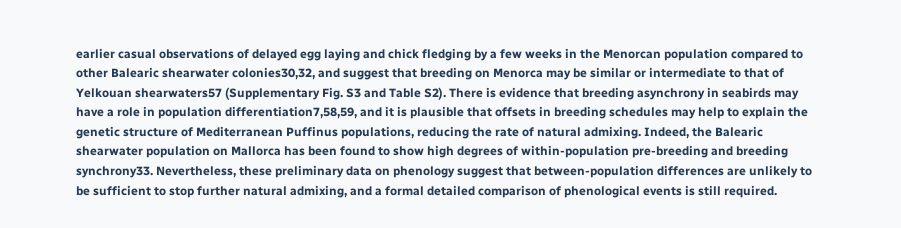earlier casual observations of delayed egg laying and chick fledging by a few weeks in the Menorcan population compared to other Balearic shearwater colonies30,32, and suggest that breeding on Menorca may be similar or intermediate to that of Yelkouan shearwaters57 (Supplementary Fig. S3 and Table S2). There is evidence that breeding asynchrony in seabirds may have a role in population differentiation7,58,59, and it is plausible that offsets in breeding schedules may help to explain the genetic structure of Mediterranean Puffinus populations, reducing the rate of natural admixing. Indeed, the Balearic shearwater population on Mallorca has been found to show high degrees of within-population pre-breeding and breeding synchrony33. Nevertheless, these preliminary data on phenology suggest that between-population differences are unlikely to be sufficient to stop further natural admixing, and a formal detailed comparison of phenological events is still required.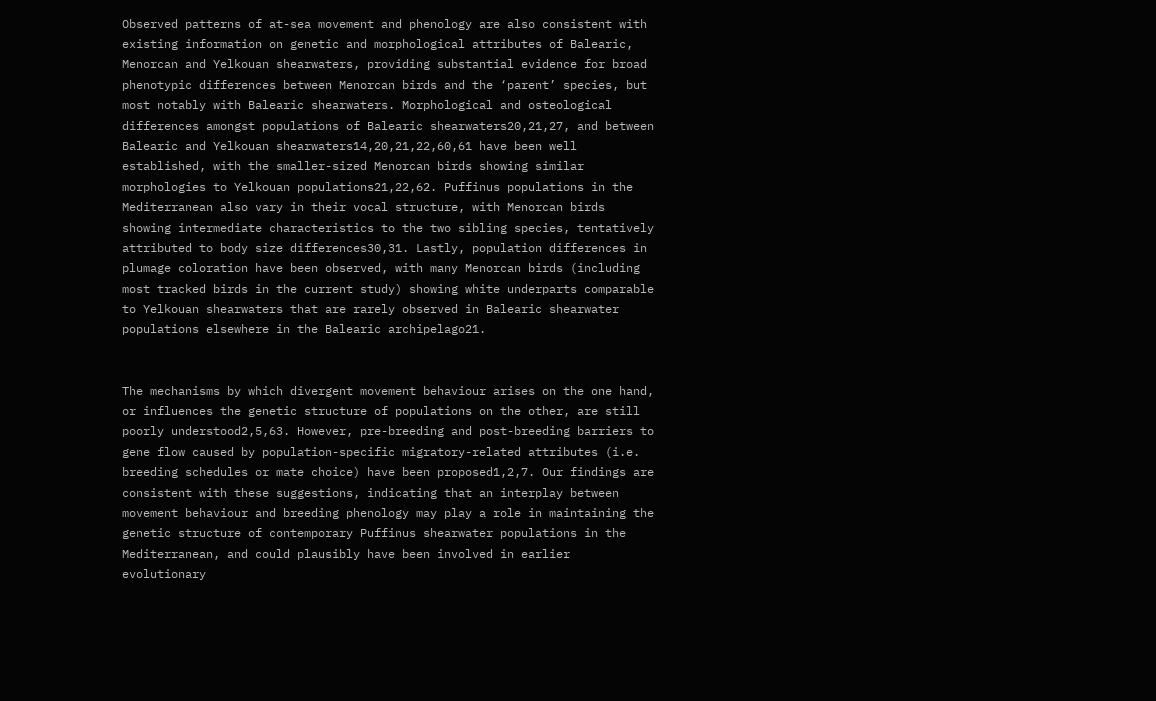Observed patterns of at-sea movement and phenology are also consistent with existing information on genetic and morphological attributes of Balearic, Menorcan and Yelkouan shearwaters, providing substantial evidence for broad phenotypic differences between Menorcan birds and the ‘parent’ species, but most notably with Balearic shearwaters. Morphological and osteological differences amongst populations of Balearic shearwaters20,21,27, and between Balearic and Yelkouan shearwaters14,20,21,22,60,61 have been well established, with the smaller-sized Menorcan birds showing similar morphologies to Yelkouan populations21,22,62. Puffinus populations in the Mediterranean also vary in their vocal structure, with Menorcan birds showing intermediate characteristics to the two sibling species, tentatively attributed to body size differences30,31. Lastly, population differences in plumage coloration have been observed, with many Menorcan birds (including most tracked birds in the current study) showing white underparts comparable to Yelkouan shearwaters that are rarely observed in Balearic shearwater populations elsewhere in the Balearic archipelago21.


The mechanisms by which divergent movement behaviour arises on the one hand, or influences the genetic structure of populations on the other, are still poorly understood2,5,63. However, pre-breeding and post-breeding barriers to gene flow caused by population-specific migratory-related attributes (i.e. breeding schedules or mate choice) have been proposed1,2,7. Our findings are consistent with these suggestions, indicating that an interplay between movement behaviour and breeding phenology may play a role in maintaining the genetic structure of contemporary Puffinus shearwater populations in the Mediterranean, and could plausibly have been involved in earlier evolutionary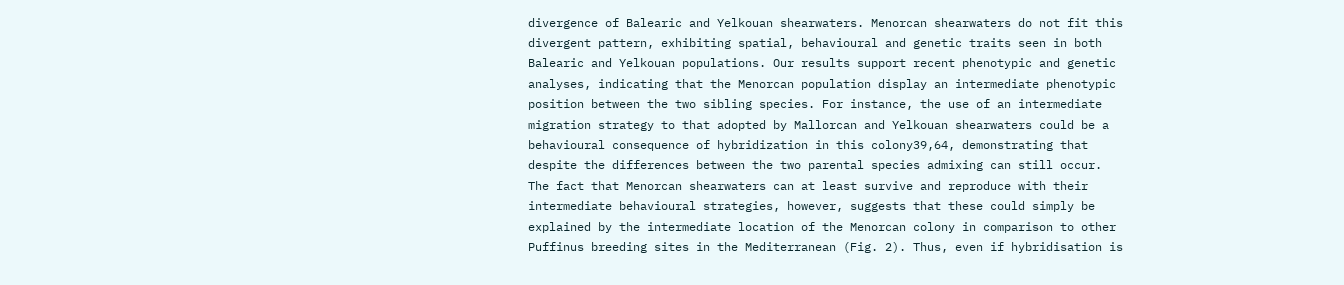divergence of Balearic and Yelkouan shearwaters. Menorcan shearwaters do not fit this divergent pattern, exhibiting spatial, behavioural and genetic traits seen in both Balearic and Yelkouan populations. Our results support recent phenotypic and genetic analyses, indicating that the Menorcan population display an intermediate phenotypic position between the two sibling species. For instance, the use of an intermediate migration strategy to that adopted by Mallorcan and Yelkouan shearwaters could be a behavioural consequence of hybridization in this colony39,64, demonstrating that despite the differences between the two parental species admixing can still occur. The fact that Menorcan shearwaters can at least survive and reproduce with their intermediate behavioural strategies, however, suggests that these could simply be explained by the intermediate location of the Menorcan colony in comparison to other Puffinus breeding sites in the Mediterranean (Fig. 2). Thus, even if hybridisation is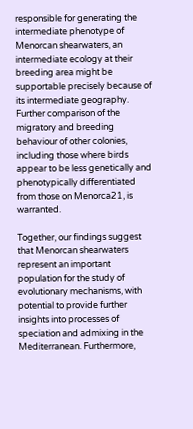responsible for generating the intermediate phenotype of Menorcan shearwaters, an intermediate ecology at their breeding area might be supportable precisely because of its intermediate geography. Further comparison of the migratory and breeding behaviour of other colonies, including those where birds appear to be less genetically and phenotypically differentiated from those on Menorca21, is warranted.

Together, our findings suggest that Menorcan shearwaters represent an important population for the study of evolutionary mechanisms, with potential to provide further insights into processes of speciation and admixing in the Mediterranean. Furthermore,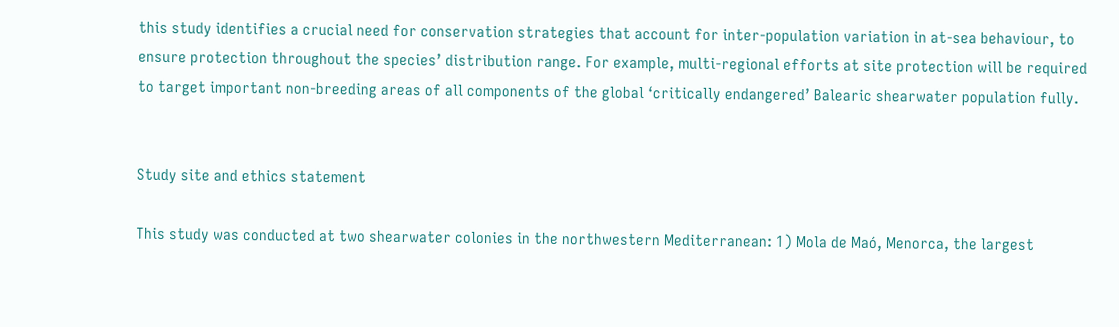this study identifies a crucial need for conservation strategies that account for inter-population variation in at-sea behaviour, to ensure protection throughout the species’ distribution range. For example, multi-regional efforts at site protection will be required to target important non-breeding areas of all components of the global ‘critically endangered’ Balearic shearwater population fully.


Study site and ethics statement

This study was conducted at two shearwater colonies in the northwestern Mediterranean: 1) Mola de Maó, Menorca, the largest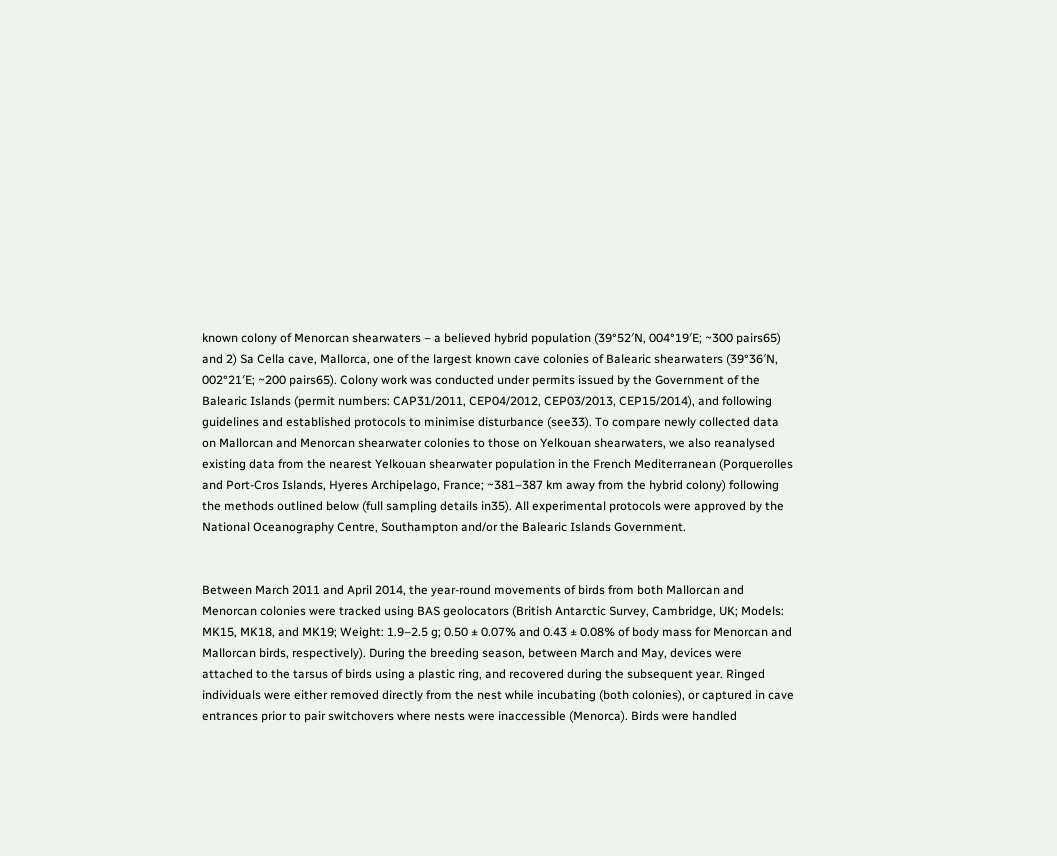known colony of Menorcan shearwaters – a believed hybrid population (39°52′N, 004°19′E; ~300 pairs65) and 2) Sa Cella cave, Mallorca, one of the largest known cave colonies of Balearic shearwaters (39°36′N, 002°21′E; ~200 pairs65). Colony work was conducted under permits issued by the Government of the Balearic Islands (permit numbers: CAP31/2011, CEP04/2012, CEP03/2013, CEP15/2014), and following guidelines and established protocols to minimise disturbance (see33). To compare newly collected data on Mallorcan and Menorcan shearwater colonies to those on Yelkouan shearwaters, we also reanalysed existing data from the nearest Yelkouan shearwater population in the French Mediterranean (Porquerolles and Port-Cros Islands, Hyeres Archipelago, France; ~381–387 km away from the hybrid colony) following the methods outlined below (full sampling details in35). All experimental protocols were approved by the National Oceanography Centre, Southampton and/or the Balearic Islands Government.


Between March 2011 and April 2014, the year-round movements of birds from both Mallorcan and Menorcan colonies were tracked using BAS geolocators (British Antarctic Survey, Cambridge, UK; Models: MK15, MK18, and MK19; Weight: 1.9–2.5 g; 0.50 ± 0.07% and 0.43 ± 0.08% of body mass for Menorcan and Mallorcan birds, respectively). During the breeding season, between March and May, devices were attached to the tarsus of birds using a plastic ring, and recovered during the subsequent year. Ringed individuals were either removed directly from the nest while incubating (both colonies), or captured in cave entrances prior to pair switchovers where nests were inaccessible (Menorca). Birds were handled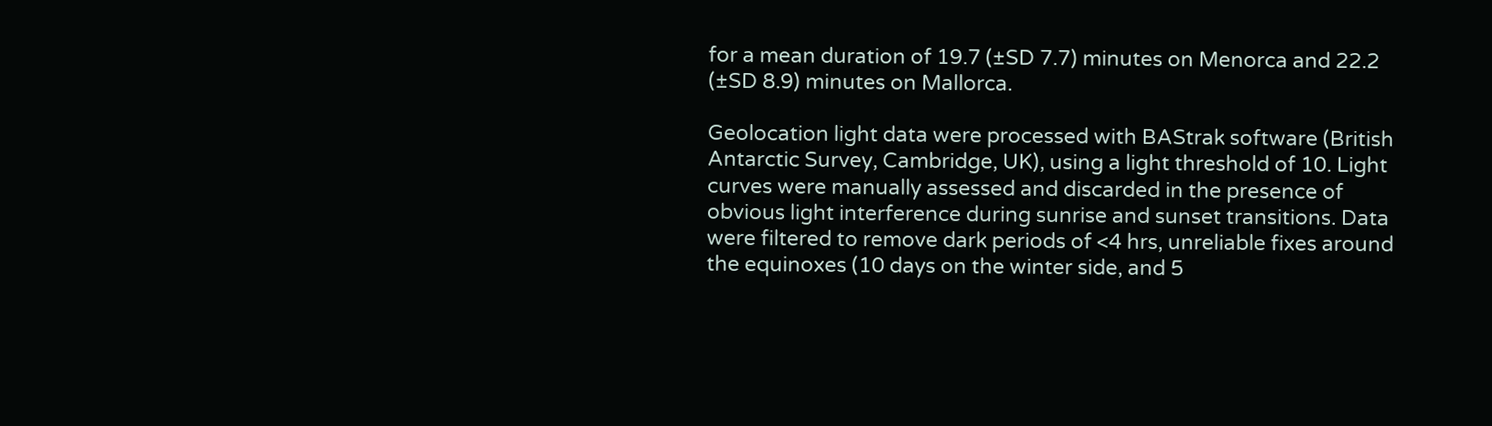for a mean duration of 19.7 (±SD 7.7) minutes on Menorca and 22.2 (±SD 8.9) minutes on Mallorca.

Geolocation light data were processed with BAStrak software (British Antarctic Survey, Cambridge, UK), using a light threshold of 10. Light curves were manually assessed and discarded in the presence of obvious light interference during sunrise and sunset transitions. Data were filtered to remove dark periods of <4 hrs, unreliable fixes around the equinoxes (10 days on the winter side, and 5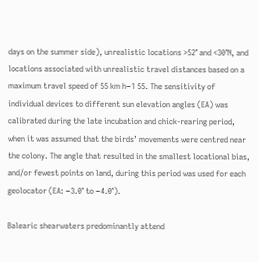days on the summer side), unrealistic locations >52° and <30°N, and locations associated with unrealistic travel distances based on a maximum travel speed of 55 km h−1 55. The sensitivity of individual devices to different sun elevation angles (EA) was calibrated during the late incubation and chick-rearing period, when it was assumed that the birds’ movements were centred near the colony. The angle that resulted in the smallest locational bias, and/or fewest points on land, during this period was used for each geolocator (EA: −3.0° to −4.0°).

Balearic shearwaters predominantly attend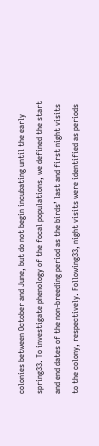colonies between October and June, but do not begin incubating until the early spring33. To investigate phenology of the focal populations, we defined the start and end dates of the non-breeding period as the birds’ last and first night visits to the colony, respectively. Following33, night visits were identified as periods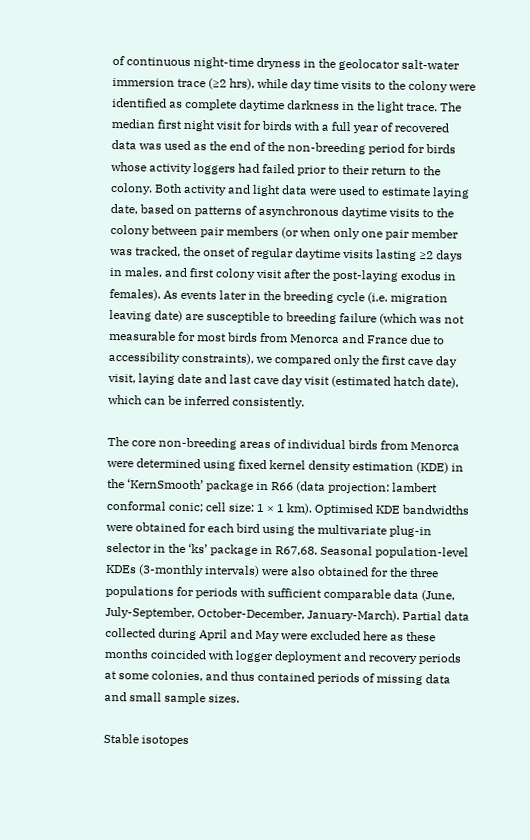of continuous night-time dryness in the geolocator salt-water immersion trace (≥2 hrs), while day time visits to the colony were identified as complete daytime darkness in the light trace. The median first night visit for birds with a full year of recovered data was used as the end of the non-breeding period for birds whose activity loggers had failed prior to their return to the colony. Both activity and light data were used to estimate laying date, based on patterns of asynchronous daytime visits to the colony between pair members (or when only one pair member was tracked, the onset of regular daytime visits lasting ≥2 days in males, and first colony visit after the post-laying exodus in females). As events later in the breeding cycle (i.e. migration leaving date) are susceptible to breeding failure (which was not measurable for most birds from Menorca and France due to accessibility constraints), we compared only the first cave day visit, laying date and last cave day visit (estimated hatch date), which can be inferred consistently.

The core non-breeding areas of individual birds from Menorca were determined using fixed kernel density estimation (KDE) in the ‘KernSmooth’ package in R66 (data projection: lambert conformal conic; cell size: 1 × 1 km). Optimised KDE bandwidths were obtained for each bird using the multivariate plug-in selector in the ‘ks’ package in R67,68. Seasonal population-level KDEs (3-monthly intervals) were also obtained for the three populations for periods with sufficient comparable data (June, July-September, October-December, January-March). Partial data collected during April and May were excluded here as these months coincided with logger deployment and recovery periods at some colonies, and thus contained periods of missing data and small sample sizes.

Stable isotopes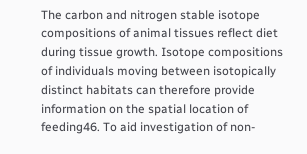The carbon and nitrogen stable isotope compositions of animal tissues reflect diet during tissue growth. Isotope compositions of individuals moving between isotopically distinct habitats can therefore provide information on the spatial location of feeding46. To aid investigation of non-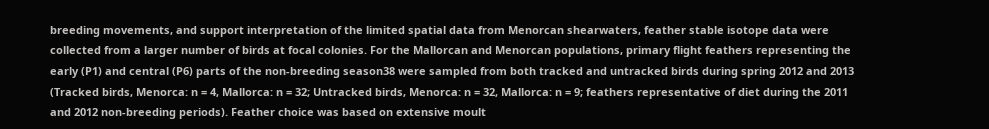breeding movements, and support interpretation of the limited spatial data from Menorcan shearwaters, feather stable isotope data were collected from a larger number of birds at focal colonies. For the Mallorcan and Menorcan populations, primary flight feathers representing the early (P1) and central (P6) parts of the non-breeding season38 were sampled from both tracked and untracked birds during spring 2012 and 2013 (Tracked birds, Menorca: n = 4, Mallorca: n = 32; Untracked birds, Menorca: n = 32, Mallorca: n = 9; feathers representative of diet during the 2011 and 2012 non-breeding periods). Feather choice was based on extensive moult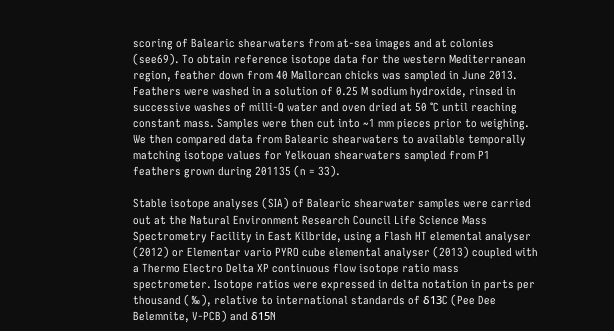scoring of Balearic shearwaters from at-sea images and at colonies (see69). To obtain reference isotope data for the western Mediterranean region, feather down from 40 Mallorcan chicks was sampled in June 2013. Feathers were washed in a solution of 0.25 M sodium hydroxide, rinsed in successive washes of milli-Q water and oven dried at 50 °C until reaching constant mass. Samples were then cut into ~1 mm pieces prior to weighing. We then compared data from Balearic shearwaters to available temporally matching isotope values for Yelkouan shearwaters sampled from P1 feathers grown during 201135 (n = 33).

Stable isotope analyses (SIA) of Balearic shearwater samples were carried out at the Natural Environment Research Council Life Science Mass Spectrometry Facility in East Kilbride, using a Flash HT elemental analyser (2012) or Elementar vario PYRO cube elemental analyser (2013) coupled with a Thermo Electro Delta XP continuous flow isotope ratio mass spectrometer. Isotope ratios were expressed in delta notation in parts per thousand (‰), relative to international standards of δ13C (Pee Dee Belemnite, V-PCB) and δ15N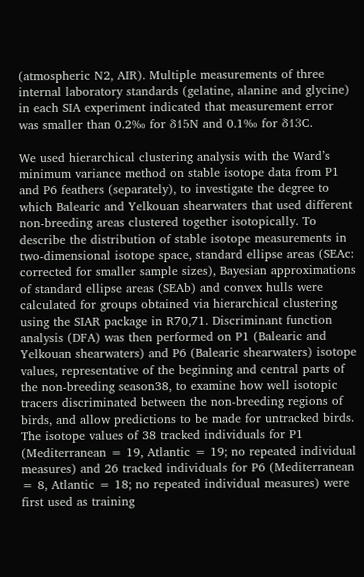(atmospheric N2, AIR). Multiple measurements of three internal laboratory standards (gelatine, alanine and glycine) in each SIA experiment indicated that measurement error was smaller than 0.2‰ for δ15N and 0.1‰ for δ13C.

We used hierarchical clustering analysis with the Ward’s minimum variance method on stable isotope data from P1 and P6 feathers (separately), to investigate the degree to which Balearic and Yelkouan shearwaters that used different non-breeding areas clustered together isotopically. To describe the distribution of stable isotope measurements in two-dimensional isotope space, standard ellipse areas (SEAc: corrected for smaller sample sizes), Bayesian approximations of standard ellipse areas (SEAb) and convex hulls were calculated for groups obtained via hierarchical clustering using the SIAR package in R70,71. Discriminant function analysis (DFA) was then performed on P1 (Balearic and Yelkouan shearwaters) and P6 (Balearic shearwaters) isotope values, representative of the beginning and central parts of the non-breeding season38, to examine how well isotopic tracers discriminated between the non-breeding regions of birds, and allow predictions to be made for untracked birds. The isotope values of 38 tracked individuals for P1 (Mediterranean = 19, Atlantic = 19; no repeated individual measures) and 26 tracked individuals for P6 (Mediterranean = 8, Atlantic = 18; no repeated individual measures) were first used as training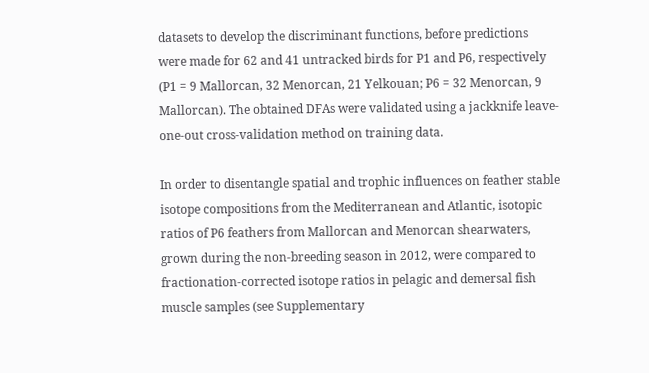datasets to develop the discriminant functions, before predictions were made for 62 and 41 untracked birds for P1 and P6, respectively (P1 = 9 Mallorcan, 32 Menorcan, 21 Yelkouan; P6 = 32 Menorcan, 9 Mallorcan). The obtained DFAs were validated using a jackknife leave-one-out cross-validation method on training data.

In order to disentangle spatial and trophic influences on feather stable isotope compositions from the Mediterranean and Atlantic, isotopic ratios of P6 feathers from Mallorcan and Menorcan shearwaters, grown during the non-breeding season in 2012, were compared to fractionation-corrected isotope ratios in pelagic and demersal fish muscle samples (see Supplementary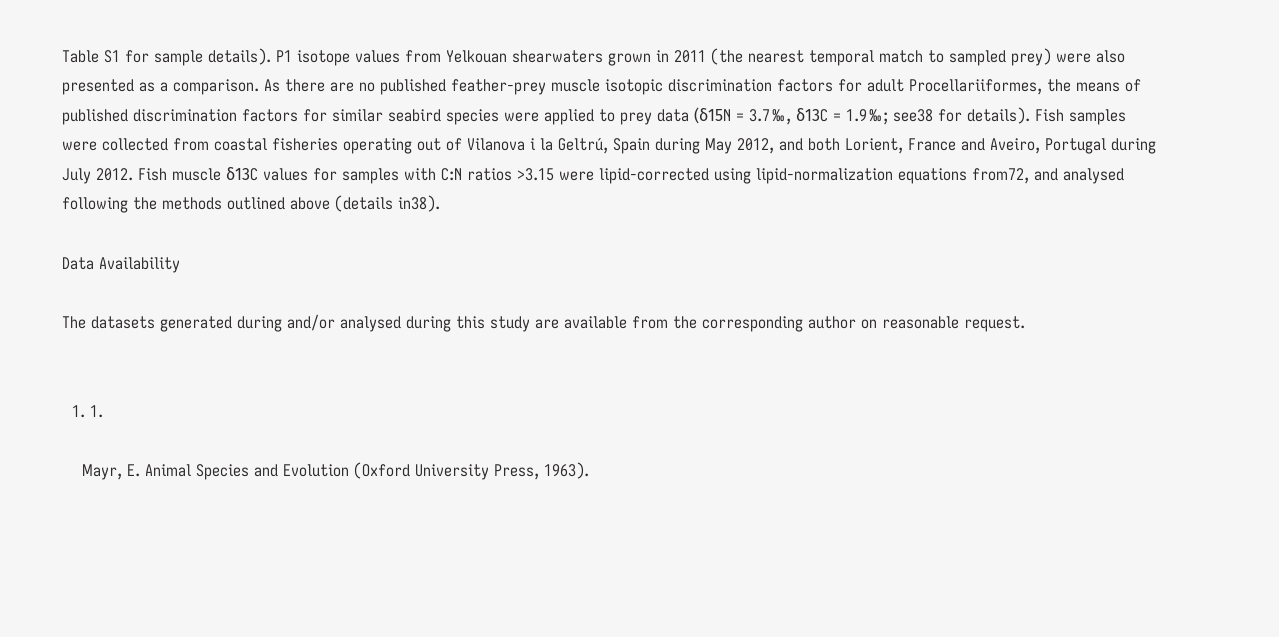Table S1 for sample details). P1 isotope values from Yelkouan shearwaters grown in 2011 (the nearest temporal match to sampled prey) were also presented as a comparison. As there are no published feather-prey muscle isotopic discrimination factors for adult Procellariiformes, the means of published discrimination factors for similar seabird species were applied to prey data (δ15N = 3.7‰, δ13C = 1.9‰; see38 for details). Fish samples were collected from coastal fisheries operating out of Vilanova i la Geltrú, Spain during May 2012, and both Lorient, France and Aveiro, Portugal during July 2012. Fish muscle δ13C values for samples with C:N ratios >3.15 were lipid-corrected using lipid-normalization equations from72, and analysed following the methods outlined above (details in38).

Data Availability

The datasets generated during and/or analysed during this study are available from the corresponding author on reasonable request.


  1. 1.

    Mayr, E. Animal Species and Evolution (Oxford University Press, 1963).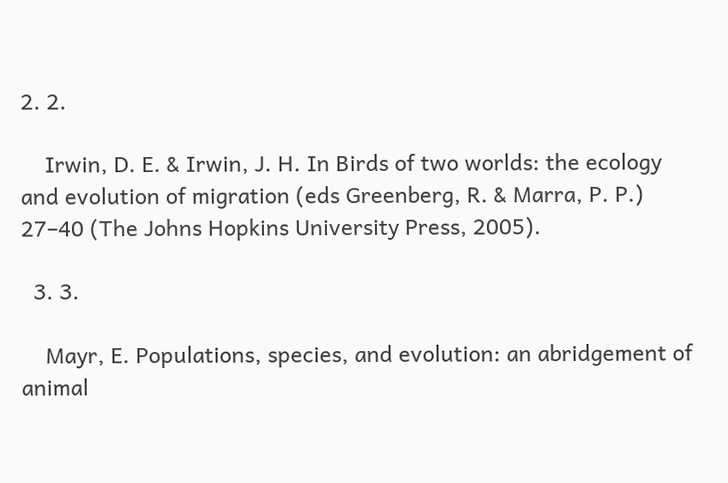2. 2.

    Irwin, D. E. & Irwin, J. H. In Birds of two worlds: the ecology and evolution of migration (eds Greenberg, R. & Marra, P. P.) 27–40 (The Johns Hopkins University Press, 2005).

  3. 3.

    Mayr, E. Populations, species, and evolution: an abridgement of animal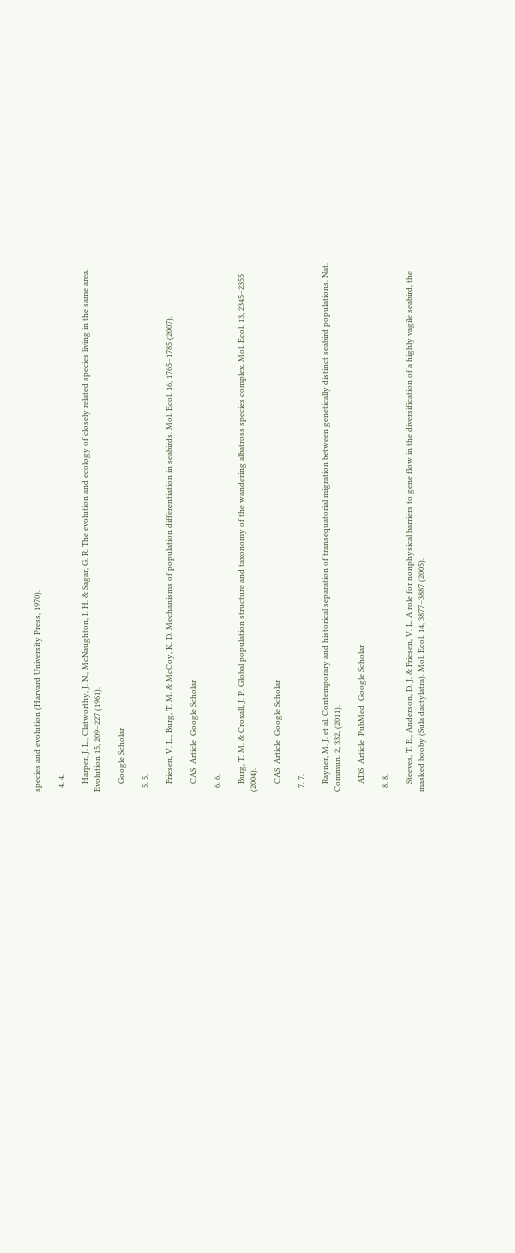species and evolution (Harvard University Press, 1970).

  4. 4.

    Harper, J. L., Clatworthy, J. N., McNaughton, I. H. & Sagar, G. R. The evolution and ecology of closely related species living in the same area. Evolution 15, 209–227 (1961).

    Google Scholar

  5. 5.

    Friesen, V. L., Burg, T. M. & McCoy, K. D. Mechanisms of population differentiation in seabirds. Mol. Ecol. 16, 1765–1785 (2007).

    CAS  Article  Google Scholar

  6. 6.

    Burg, T. M. & Croxall, J. P. Global population structure and taxonomy of the wandering albatross species complex. Mol. Ecol. 13, 2345–2355 (2004).

    CAS  Article  Google Scholar

  7. 7.

    Rayner, M. J. et al. Contemporary and historical separation of transequatorial migration between genetically distinct seabird populations. Nat. Commun. 2, 332, (2011).

    ADS  Article  PubMed  Google Scholar

  8. 8.

    Steeves, T. E., Anderson, D. J. & Friesen, V. L. A role for nonphysical barriers to gene flow in the diversification of a highly vagile seabird, the masked booby (Sula dactylatra). Mol. Ecol. 14, 3877–3887 (2005).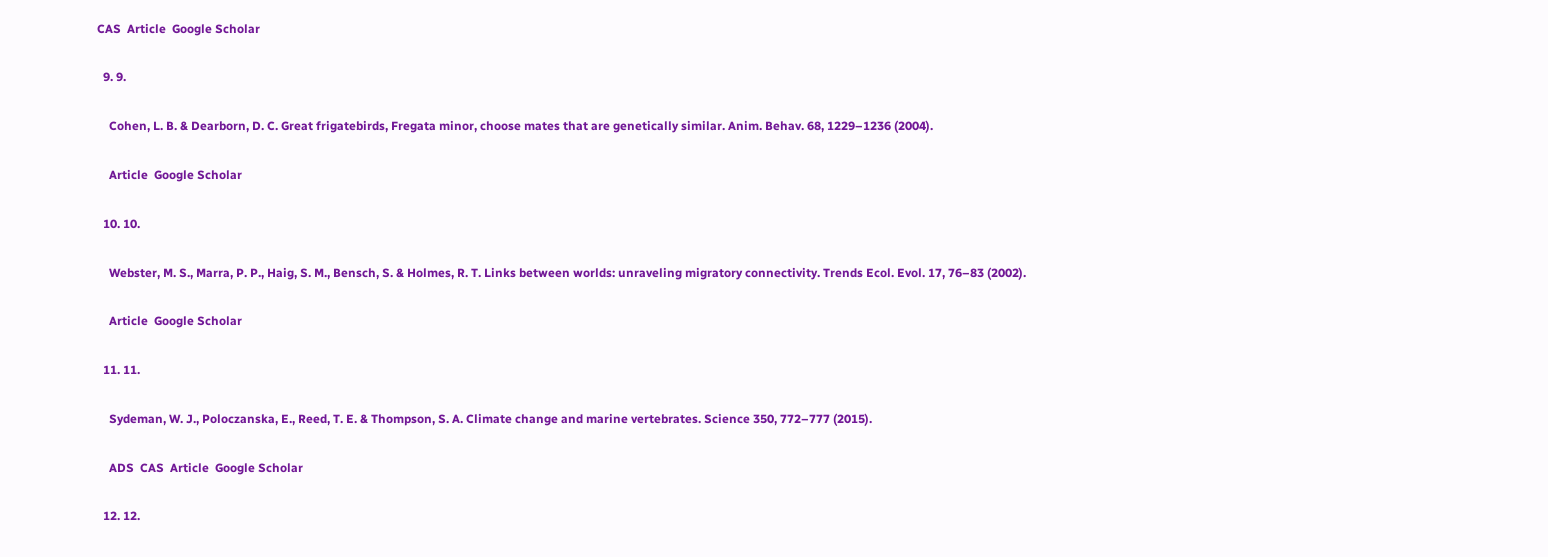CAS  Article  Google Scholar

  9. 9.

    Cohen, L. B. & Dearborn, D. C. Great frigatebirds, Fregata minor, choose mates that are genetically similar. Anim. Behav. 68, 1229–1236 (2004).

    Article  Google Scholar

  10. 10.

    Webster, M. S., Marra, P. P., Haig, S. M., Bensch, S. & Holmes, R. T. Links between worlds: unraveling migratory connectivity. Trends Ecol. Evol. 17, 76–83 (2002).

    Article  Google Scholar

  11. 11.

    Sydeman, W. J., Poloczanska, E., Reed, T. E. & Thompson, S. A. Climate change and marine vertebrates. Science 350, 772–777 (2015).

    ADS  CAS  Article  Google Scholar

  12. 12.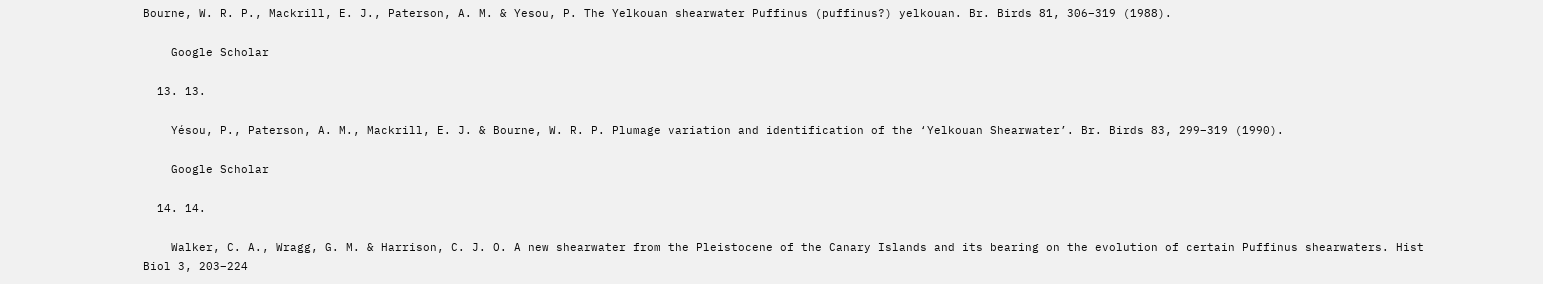Bourne, W. R. P., Mackrill, E. J., Paterson, A. M. & Yesou, P. The Yelkouan shearwater Puffinus (puffinus?) yelkouan. Br. Birds 81, 306–319 (1988).

    Google Scholar

  13. 13.

    Yésou, P., Paterson, A. M., Mackrill, E. J. & Bourne, W. R. P. Plumage variation and identification of the ‘Yelkouan Shearwater’. Br. Birds 83, 299–319 (1990).

    Google Scholar

  14. 14.

    Walker, C. A., Wragg, G. M. & Harrison, C. J. O. A new shearwater from the Pleistocene of the Canary Islands and its bearing on the evolution of certain Puffinus shearwaters. Hist Biol 3, 203–224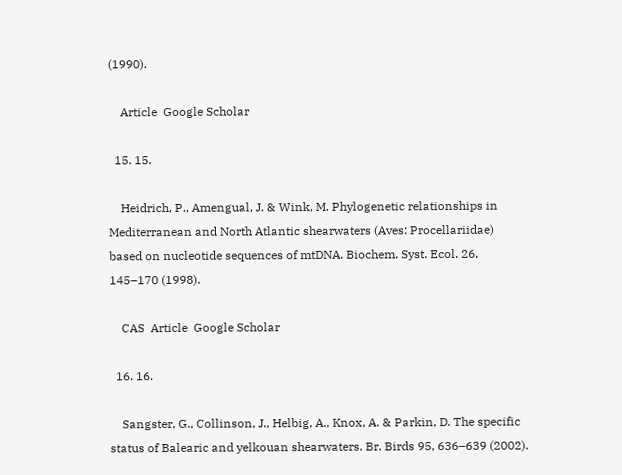(1990).

    Article  Google Scholar

  15. 15.

    Heidrich, P., Amengual, J. & Wink, M. Phylogenetic relationships in Mediterranean and North Atlantic shearwaters (Aves: Procellariidae) based on nucleotide sequences of mtDNA. Biochem. Syst. Ecol. 26, 145–170 (1998).

    CAS  Article  Google Scholar

  16. 16.

    Sangster, G., Collinson, J., Helbig, A., Knox, A. & Parkin, D. The specific status of Balearic and yelkouan shearwaters. Br. Birds 95, 636–639 (2002).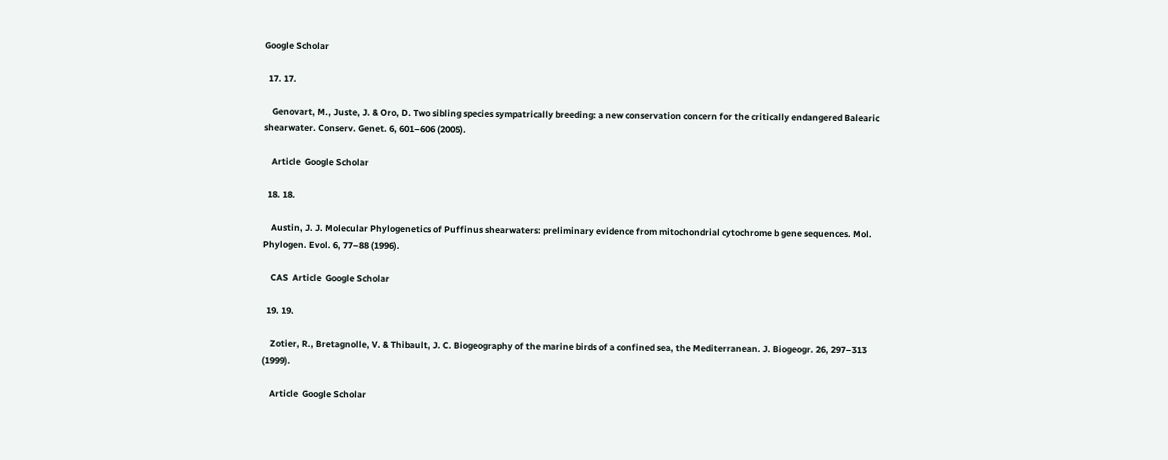Google Scholar

  17. 17.

    Genovart, M., Juste, J. & Oro, D. Two sibling species sympatrically breeding: a new conservation concern for the critically endangered Balearic shearwater. Conserv. Genet. 6, 601–606 (2005).

    Article  Google Scholar

  18. 18.

    Austin, J. J. Molecular Phylogenetics of Puffinus shearwaters: preliminary evidence from mitochondrial cytochrome b gene sequences. Mol. Phylogen. Evol. 6, 77–88 (1996).

    CAS  Article  Google Scholar

  19. 19.

    Zotier, R., Bretagnolle, V. & Thibault, J. C. Biogeography of the marine birds of a confined sea, the Mediterranean. J. Biogeogr. 26, 297–313 (1999).

    Article  Google Scholar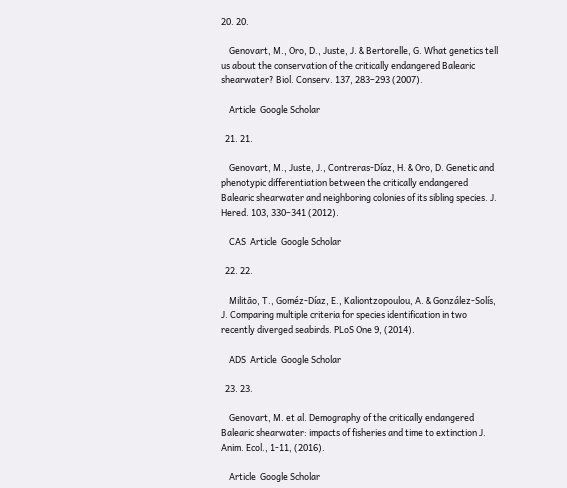20. 20.

    Genovart, M., Oro, D., Juste, J. & Bertorelle, G. What genetics tell us about the conservation of the critically endangered Balearic shearwater? Biol. Conserv. 137, 283–293 (2007).

    Article  Google Scholar

  21. 21.

    Genovart, M., Juste, J., Contreras-Díaz, H. & Oro, D. Genetic and phenotypic differentiation between the critically endangered Balearic shearwater and neighboring colonies of its sibling species. J. Hered. 103, 330–341 (2012).

    CAS  Article  Google Scholar

  22. 22.

    Militão, T., Goméz-Díaz, E., Kaliontzopoulou, A. & González-Solís, J. Comparing multiple criteria for species identification in two recently diverged seabirds. PLoS One 9, (2014).

    ADS  Article  Google Scholar

  23. 23.

    Genovart, M. et al. Demography of the critically endangered Balearic shearwater: impacts of fisheries and time to extinction J. Anim. Ecol., 1-11, (2016).

    Article  Google Scholar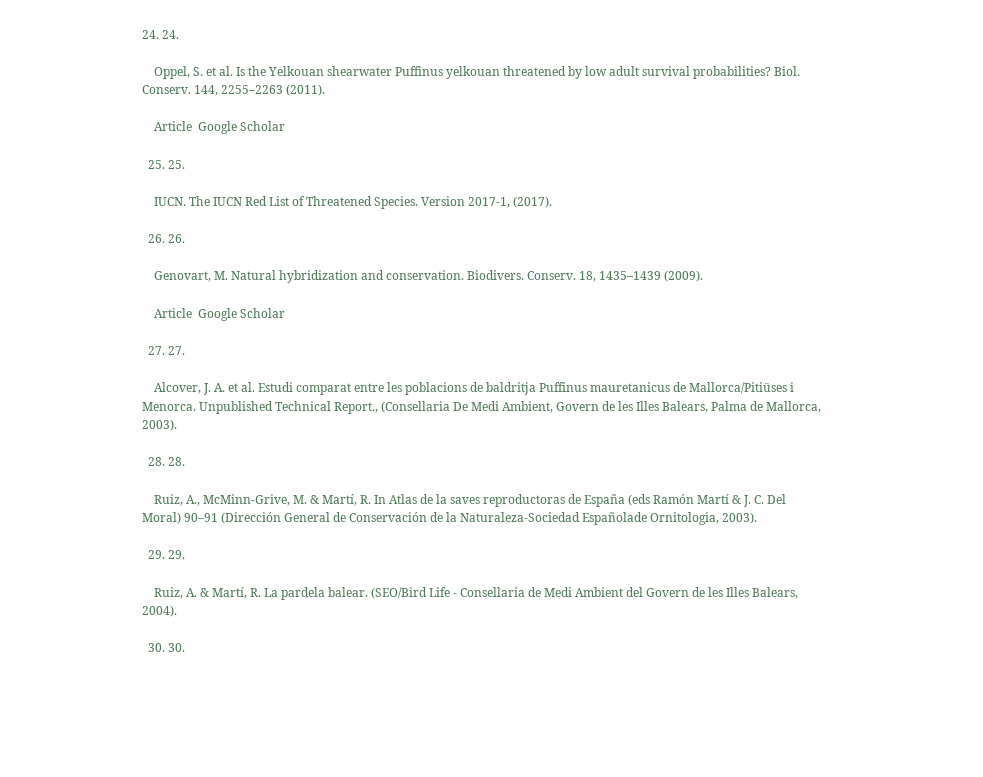24. 24.

    Oppel, S. et al. Is the Yelkouan shearwater Puffinus yelkouan threatened by low adult survival probabilities? Biol. Conserv. 144, 2255–2263 (2011).

    Article  Google Scholar

  25. 25.

    IUCN. The IUCN Red List of Threatened Species. Version 2017-1, (2017).

  26. 26.

    Genovart, M. Natural hybridization and conservation. Biodivers. Conserv. 18, 1435–1439 (2009).

    Article  Google Scholar

  27. 27.

    Alcover, J. A. et al. Estudi comparat entre les poblacions de baldritja Puffinus mauretanicus de Mallorca/Pitiüses i Menorca. Unpublished Technical Report., (Consellaria De Medi Ambient, Govern de les Illes Balears, Palma de Mallorca, 2003).

  28. 28.

    Ruiz, A., McMinn-Grive, M. & Martí, R. In Atlas de la saves reproductoras de España (eds Ramón Martí & J. C. Del Moral) 90–91 (Dirección General de Conservación de la Naturaleza-Sociedad Españolade Ornitologia, 2003).

  29. 29.

    Ruiz, A. & Martí, R. La pardela balear. (SEO/Bird Life - Consellaria de Medi Ambient del Govern de les Illes Balears, 2004).

  30. 30.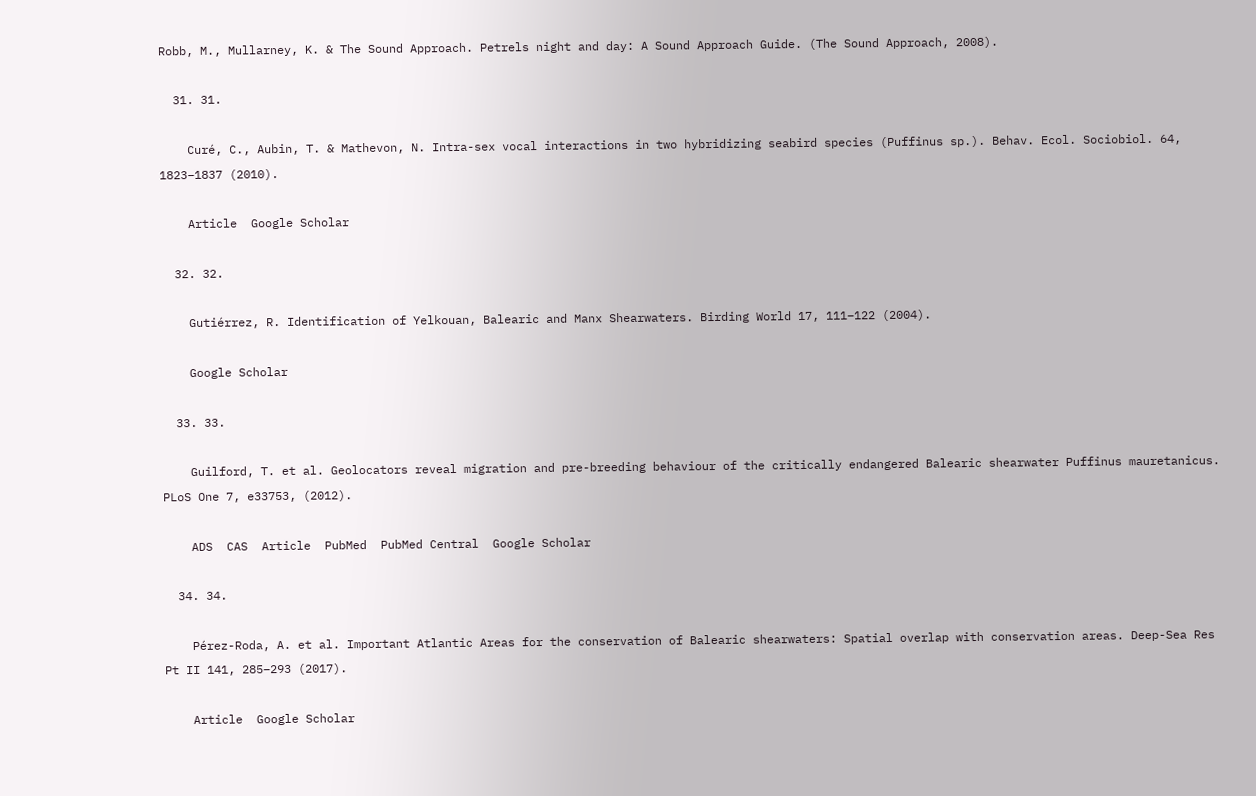Robb, M., Mullarney, K. & The Sound Approach. Petrels night and day: A Sound Approach Guide. (The Sound Approach, 2008).

  31. 31.

    Curé, C., Aubin, T. & Mathevon, N. Intra-sex vocal interactions in two hybridizing seabird species (Puffinus sp.). Behav. Ecol. Sociobiol. 64, 1823–1837 (2010).

    Article  Google Scholar

  32. 32.

    Gutiérrez, R. Identification of Yelkouan, Balearic and Manx Shearwaters. Birding World 17, 111–122 (2004).

    Google Scholar

  33. 33.

    Guilford, T. et al. Geolocators reveal migration and pre-breeding behaviour of the critically endangered Balearic shearwater Puffinus mauretanicus. PLoS One 7, e33753, (2012).

    ADS  CAS  Article  PubMed  PubMed Central  Google Scholar

  34. 34.

    Pérez-Roda, A. et al. Important Atlantic Areas for the conservation of Balearic shearwaters: Spatial overlap with conservation areas. Deep-Sea Res Pt II 141, 285–293 (2017).

    Article  Google Scholar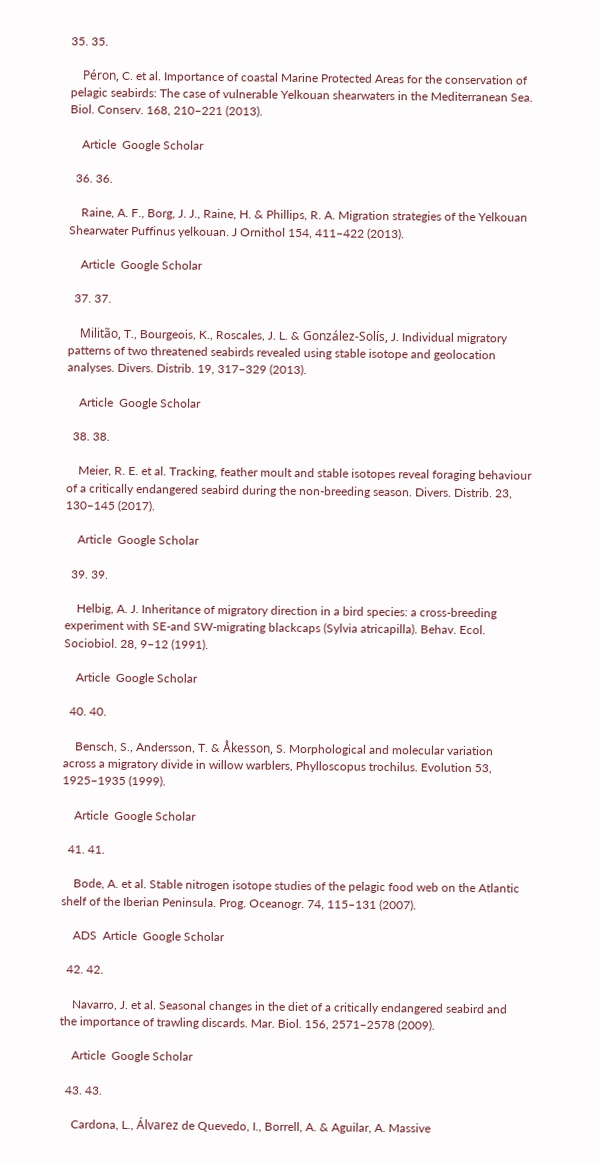35. 35.

    Péron, C. et al. Importance of coastal Marine Protected Areas for the conservation of pelagic seabirds: The case of vulnerable Yelkouan shearwaters in the Mediterranean Sea. Biol. Conserv. 168, 210–221 (2013).

    Article  Google Scholar

  36. 36.

    Raine, A. F., Borg, J. J., Raine, H. & Phillips, R. A. Migration strategies of the Yelkouan Shearwater Puffinus yelkouan. J Ornithol 154, 411–422 (2013).

    Article  Google Scholar

  37. 37.

    Militão, T., Bourgeois, K., Roscales, J. L. & González-Solís, J. Individual migratory patterns of two threatened seabirds revealed using stable isotope and geolocation analyses. Divers. Distrib. 19, 317–329 (2013).

    Article  Google Scholar

  38. 38.

    Meier, R. E. et al. Tracking, feather moult and stable isotopes reveal foraging behaviour of a critically endangered seabird during the non-breeding season. Divers. Distrib. 23, 130–145 (2017).

    Article  Google Scholar

  39. 39.

    Helbig, A. J. Inheritance of migratory direction in a bird species: a cross-breeding experiment with SE-and SW-migrating blackcaps (Sylvia atricapilla). Behav. Ecol. Sociobiol. 28, 9–12 (1991).

    Article  Google Scholar

  40. 40.

    Bensch, S., Andersson, T. & Åkesson, S. Morphological and molecular variation across a migratory divide in willow warblers, Phylloscopus trochilus. Evolution 53, 1925–1935 (1999).

    Article  Google Scholar

  41. 41.

    Bode, A. et al. Stable nitrogen isotope studies of the pelagic food web on the Atlantic shelf of the Iberian Peninsula. Prog. Oceanogr. 74, 115–131 (2007).

    ADS  Article  Google Scholar

  42. 42.

    Navarro, J. et al. Seasonal changes in the diet of a critically endangered seabird and the importance of trawling discards. Mar. Biol. 156, 2571–2578 (2009).

    Article  Google Scholar

  43. 43.

    Cardona, L., Álvarez de Quevedo, I., Borrell, A. & Aguilar, A. Massive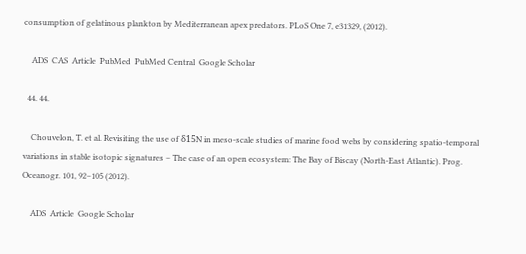consumption of gelatinous plankton by Mediterranean apex predators. PLoS One 7, e31329, (2012).

    ADS  CAS  Article  PubMed  PubMed Central  Google Scholar

  44. 44.

    Chouvelon, T. et al. Revisiting the use of δ15N in meso-scale studies of marine food webs by considering spatio-temporal variations in stable isotopic signatures – The case of an open ecosystem: The Bay of Biscay (North-East Atlantic). Prog. Oceanogr. 101, 92–105 (2012).

    ADS  Article  Google Scholar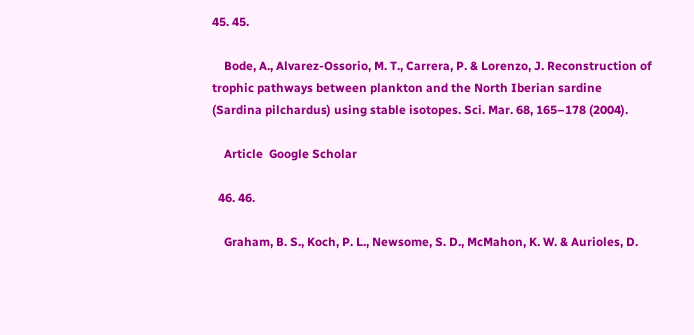45. 45.

    Bode, A., Alvarez-Ossorio, M. T., Carrera, P. & Lorenzo, J. Reconstruction of trophic pathways between plankton and the North Iberian sardine (Sardina pilchardus) using stable isotopes. Sci. Mar. 68, 165–178 (2004).

    Article  Google Scholar

  46. 46.

    Graham, B. S., Koch, P. L., Newsome, S. D., McMahon, K. W. & Aurioles, D.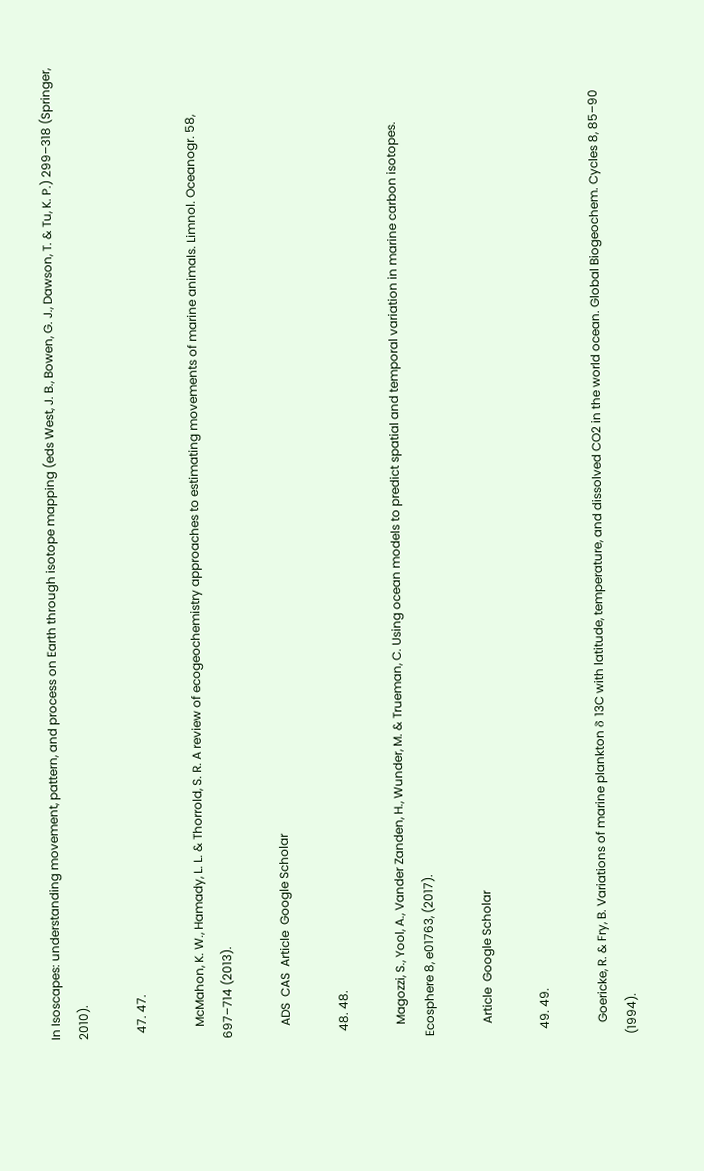In Isoscapes: understanding movement, pattern, and process on Earth through isotope mapping (eds West, J. B., Bowen, G. J., Dawson, T. & Tu, K. P.) 299–318 (Springer, 2010).

  47. 47.

    McMahon, K. W., Hamady, L. L. & Thorrold, S. R. A review of ecogeochemistry approaches to estimating movements of marine animals. Limnol. Oceanogr. 58, 697–714 (2013).

    ADS  CAS  Article  Google Scholar

  48. 48.

    Magozzi, S., Yool, A., Vander Zanden, H., Wunder, M. & Trueman, C. Using ocean models to predict spatial and temporal variation in marine carbon isotopes. Ecosphere 8, e01763, (2017).

    Article  Google Scholar

  49. 49.

    Goericke, R. & Fry, B. Variations of marine plankton δ 13C with latitude, temperature, and dissolved CO2 in the world ocean. Global Biogeochem. Cycles 8, 85–90 (1994).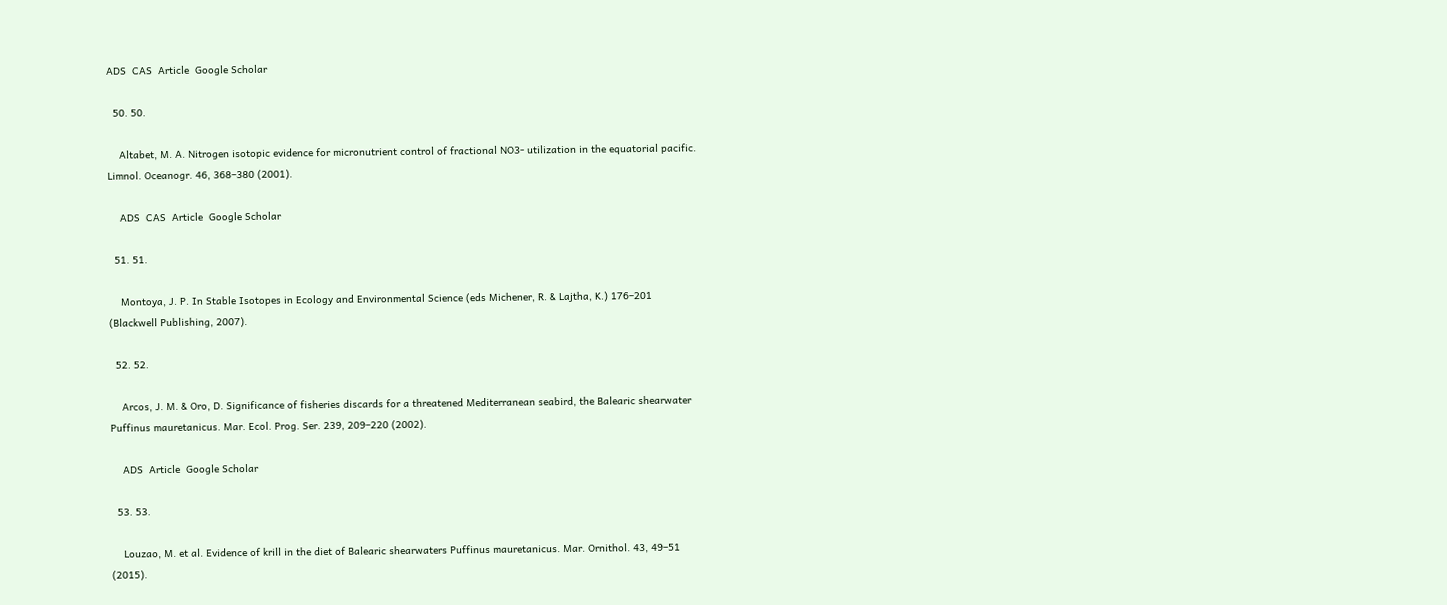ADS  CAS  Article  Google Scholar

  50. 50.

    Altabet, M. A. Nitrogen isotopic evidence for micronutrient control of fractional NO3- utilization in the equatorial pacific. Limnol. Oceanogr. 46, 368–380 (2001).

    ADS  CAS  Article  Google Scholar

  51. 51.

    Montoya, J. P. In Stable Isotopes in Ecology and Environmental Science (eds Michener, R. & Lajtha, K.) 176–201 (Blackwell Publishing, 2007).

  52. 52.

    Arcos, J. M. & Oro, D. Significance of fisheries discards for a threatened Mediterranean seabird, the Balearic shearwater Puffinus mauretanicus. Mar. Ecol. Prog. Ser. 239, 209–220 (2002).

    ADS  Article  Google Scholar

  53. 53.

    Louzao, M. et al. Evidence of krill in the diet of Balearic shearwaters Puffinus mauretanicus. Mar. Ornithol. 43, 49–51 (2015).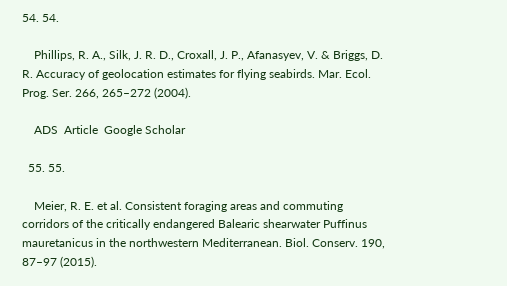54. 54.

    Phillips, R. A., Silk, J. R. D., Croxall, J. P., Afanasyev, V. & Briggs, D. R. Accuracy of geolocation estimates for flying seabirds. Mar. Ecol. Prog. Ser. 266, 265–272 (2004).

    ADS  Article  Google Scholar

  55. 55.

    Meier, R. E. et al. Consistent foraging areas and commuting corridors of the critically endangered Balearic shearwater Puffinus mauretanicus in the northwestern Mediterranean. Biol. Conserv. 190, 87–97 (2015).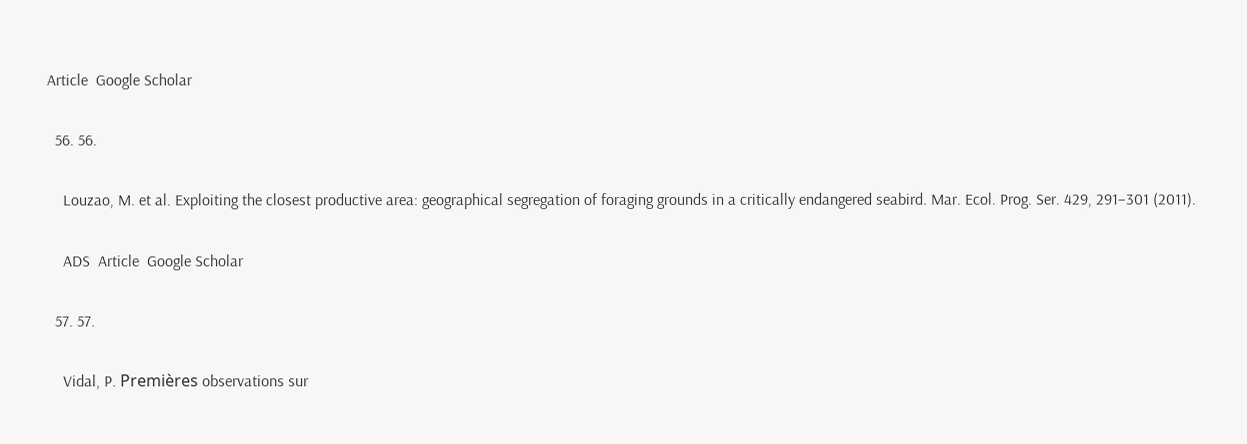Article  Google Scholar

  56. 56.

    Louzao, M. et al. Exploiting the closest productive area: geographical segregation of foraging grounds in a critically endangered seabird. Mar. Ecol. Prog. Ser. 429, 291–301 (2011).

    ADS  Article  Google Scholar

  57. 57.

    Vidal, P. Premières observations sur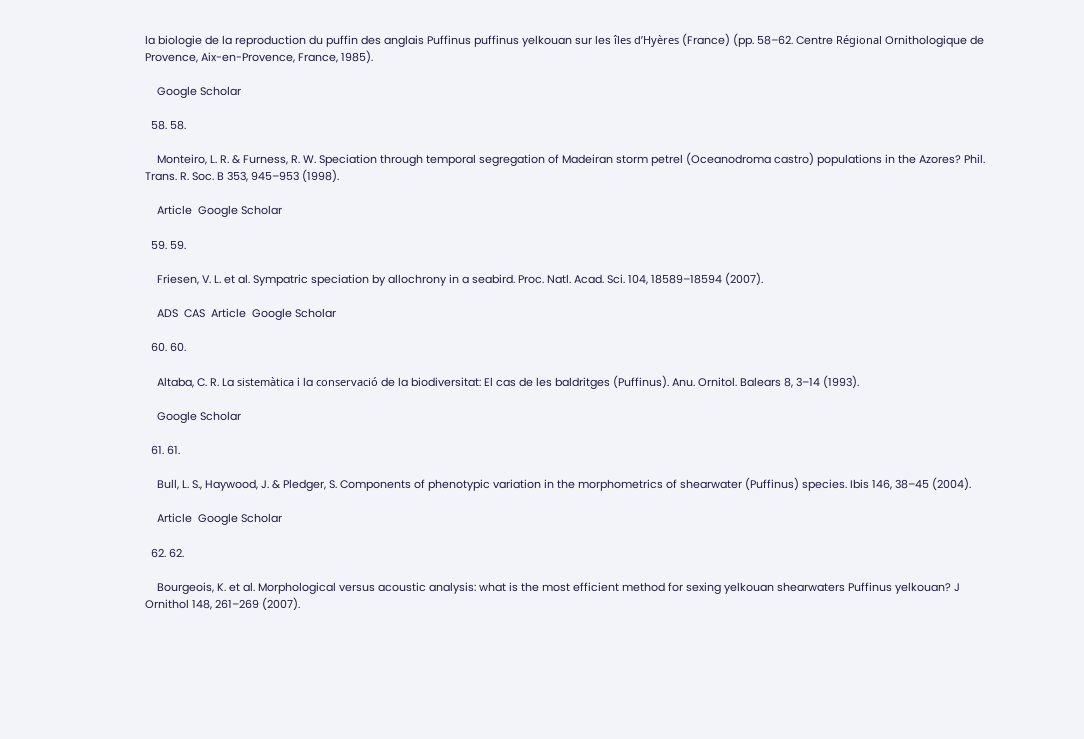la biologie de la reproduction du puffin des anglais Puffinus puffinus yelkouan sur les îles d’Hyères (France) (pp. 58–62. Centre Régional Ornithologique de Provence, Aix-en-Provence, France, 1985).

    Google Scholar

  58. 58.

    Monteiro, L. R. & Furness, R. W. Speciation through temporal segregation of Madeiran storm petrel (Oceanodroma castro) populations in the Azores? Phil. Trans. R. Soc. B 353, 945–953 (1998).

    Article  Google Scholar

  59. 59.

    Friesen, V. L. et al. Sympatric speciation by allochrony in a seabird. Proc. Natl. Acad. Sci. 104, 18589–18594 (2007).

    ADS  CAS  Article  Google Scholar

  60. 60.

    Altaba, C. R. La sistemàtica i la conservació de la biodiversitat: El cas de les baldritges (Puffinus). Anu. Ornitol. Balears 8, 3–14 (1993).

    Google Scholar

  61. 61.

    Bull, L. S., Haywood, J. & Pledger, S. Components of phenotypic variation in the morphometrics of shearwater (Puffinus) species. Ibis 146, 38–45 (2004).

    Article  Google Scholar

  62. 62.

    Bourgeois, K. et al. Morphological versus acoustic analysis: what is the most efficient method for sexing yelkouan shearwaters Puffinus yelkouan? J Ornithol 148, 261–269 (2007).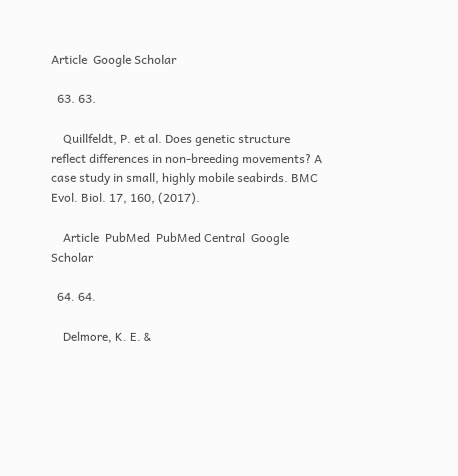Article  Google Scholar

  63. 63.

    Quillfeldt, P. et al. Does genetic structure reflect differences in non-breeding movements? A case study in small, highly mobile seabirds. BMC Evol. Biol. 17, 160, (2017).

    Article  PubMed  PubMed Central  Google Scholar

  64. 64.

    Delmore, K. E. &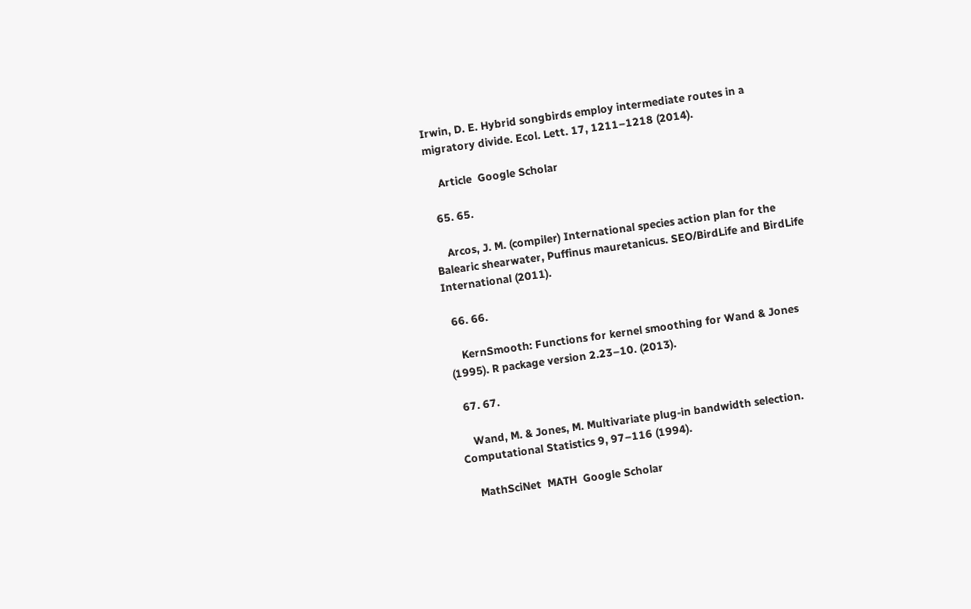Irwin, D. E. Hybrid songbirds employ intermediate routes in a migratory divide. Ecol. Lett. 17, 1211–1218 (2014).

    Article  Google Scholar

  65. 65.

    Arcos, J. M. (compiler) International species action plan for the Balearic shearwater, Puffinus mauretanicus. SEO/BirdLife and BirdLife International (2011).

  66. 66.

    KernSmooth: Functions for kernel smoothing for Wand & Jones (1995). R package version 2.23–10. (2013).

  67. 67.

    Wand, M. & Jones, M. Multivariate plug-in bandwidth selection. Computational Statistics 9, 97–116 (1994).

    MathSciNet  MATH  Google Scholar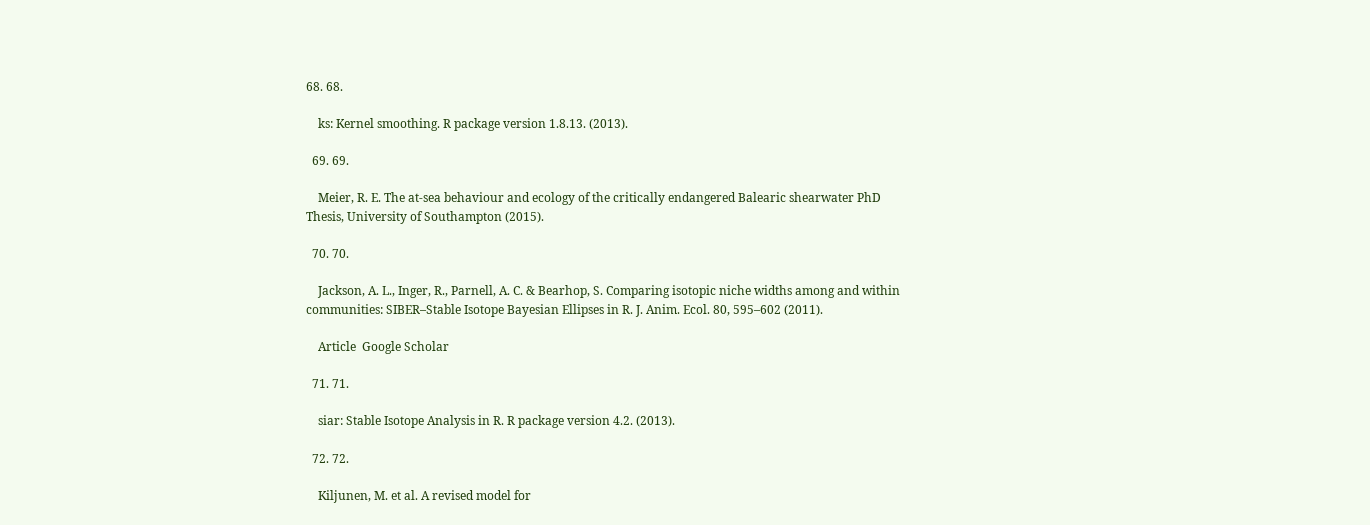68. 68.

    ks: Kernel smoothing. R package version 1.8.13. (2013).

  69. 69.

    Meier, R. E. The at-sea behaviour and ecology of the critically endangered Balearic shearwater PhD Thesis, University of Southampton (2015).

  70. 70.

    Jackson, A. L., Inger, R., Parnell, A. C. & Bearhop, S. Comparing isotopic niche widths among and within communities: SIBER–Stable Isotope Bayesian Ellipses in R. J. Anim. Ecol. 80, 595–602 (2011).

    Article  Google Scholar

  71. 71.

    siar: Stable Isotope Analysis in R. R package version 4.2. (2013).

  72. 72.

    Kiljunen, M. et al. A revised model for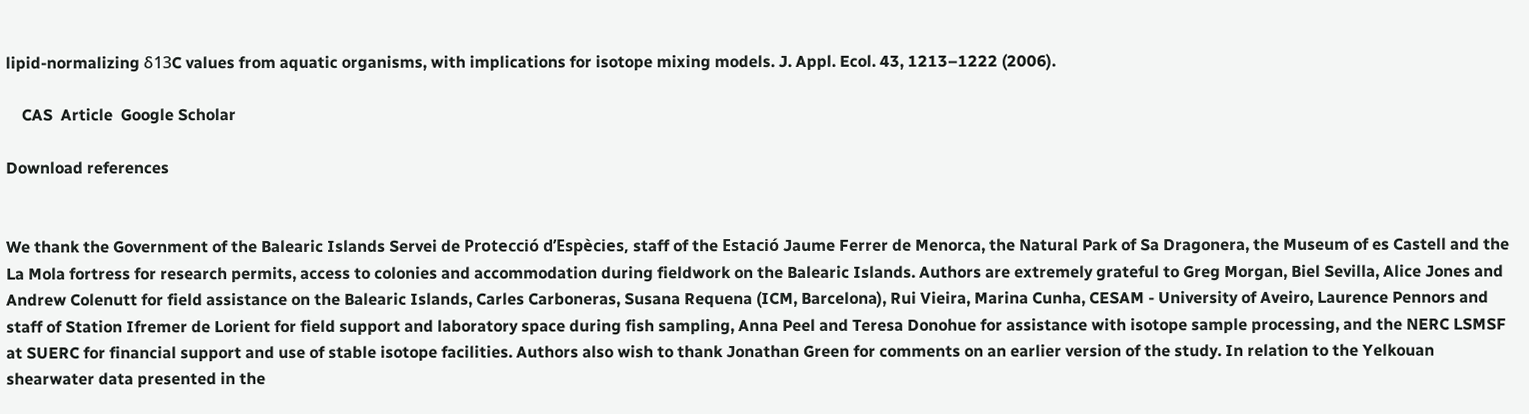lipid-normalizing δ13C values from aquatic organisms, with implications for isotope mixing models. J. Appl. Ecol. 43, 1213–1222 (2006).

    CAS  Article  Google Scholar

Download references


We thank the Government of the Balearic Islands Servei de Protecció d’Espècies, staff of the Estació Jaume Ferrer de Menorca, the Natural Park of Sa Dragonera, the Museum of es Castell and the La Mola fortress for research permits, access to colonies and accommodation during fieldwork on the Balearic Islands. Authors are extremely grateful to Greg Morgan, Biel Sevilla, Alice Jones and Andrew Colenutt for field assistance on the Balearic Islands, Carles Carboneras, Susana Requena (ICM, Barcelona), Rui Vieira, Marina Cunha, CESAM - University of Aveiro, Laurence Pennors and staff of Station Ifremer de Lorient for field support and laboratory space during fish sampling, Anna Peel and Teresa Donohue for assistance with isotope sample processing, and the NERC LSMSF at SUERC for financial support and use of stable isotope facilities. Authors also wish to thank Jonathan Green for comments on an earlier version of the study. In relation to the Yelkouan shearwater data presented in the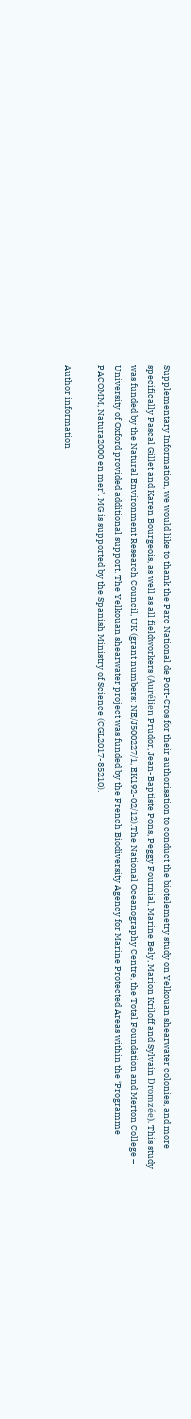Supplementary Information, we would like to thank the Parc National de Port-Cros for their authorisation to conduct the biotelemetry study on Yelkouan shearwater colonies, and more specifically Pascal Gillet and Karen Bourgeois, as well as all fieldworkers (Aurélien Prudor, Jean-Baptiste Pons, Peggy Fournial, Marine Bely, Marion Kriloff and Sylvain Dromzée). This study was funded by the Natural Environment Research Council, UK (grant numbers: NE/J500227/1, EK192-02/12).The National Oceanography Centre, the Total Foundation and Merton College – University of Oxford provided additional support. The Yelkouan shearwater project was funded by the French Biodiversity Agency for Marine Protected Areas within the ‘Programme PACOMM, Natura2000 en mer’. MG is supported by the Spanish Ministry of Science (CGL2017-85210).

Author information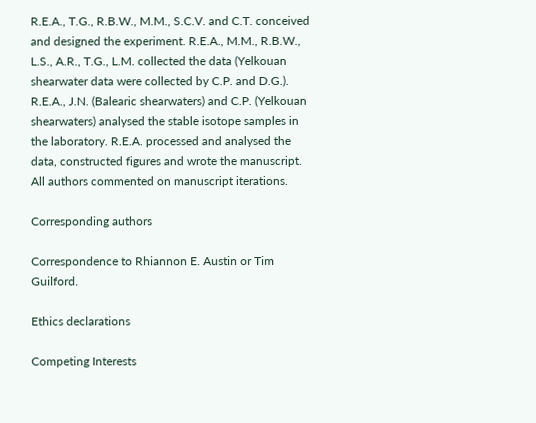R.E.A., T.G., R.B.W., M.M., S.C.V. and C.T. conceived and designed the experiment. R.E.A., M.M., R.B.W., L.S., A.R., T.G., L.M. collected the data (Yelkouan shearwater data were collected by C.P. and D.G.). R.E.A., J.N. (Balearic shearwaters) and C.P. (Yelkouan shearwaters) analysed the stable isotope samples in the laboratory. R.E.A. processed and analysed the data, constructed figures and wrote the manuscript. All authors commented on manuscript iterations.

Corresponding authors

Correspondence to Rhiannon E. Austin or Tim Guilford.

Ethics declarations

Competing Interests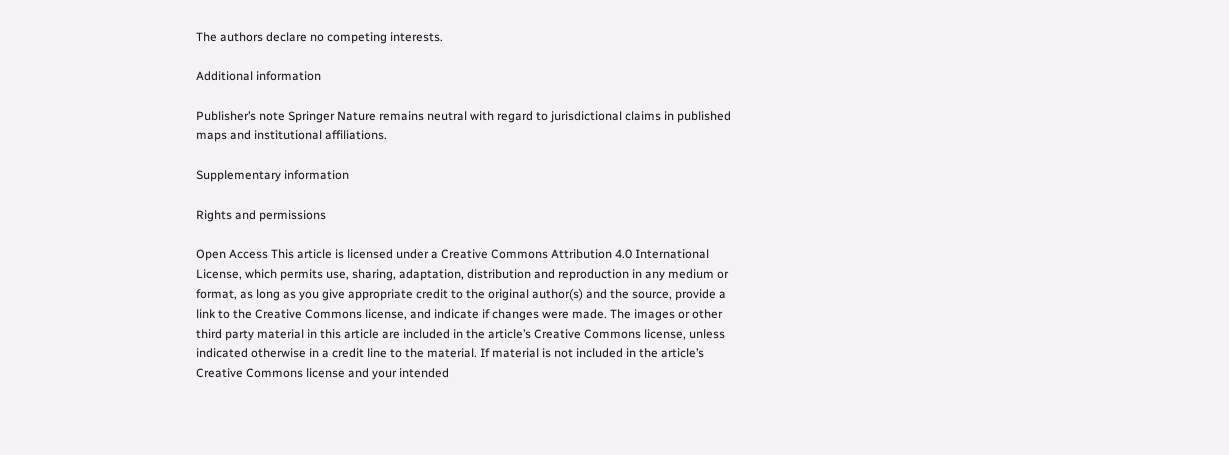The authors declare no competing interests.

Additional information

Publisher’s note Springer Nature remains neutral with regard to jurisdictional claims in published maps and institutional affiliations.

Supplementary information

Rights and permissions

Open Access This article is licensed under a Creative Commons Attribution 4.0 International License, which permits use, sharing, adaptation, distribution and reproduction in any medium or format, as long as you give appropriate credit to the original author(s) and the source, provide a link to the Creative Commons license, and indicate if changes were made. The images or other third party material in this article are included in the article’s Creative Commons license, unless indicated otherwise in a credit line to the material. If material is not included in the article’s Creative Commons license and your intended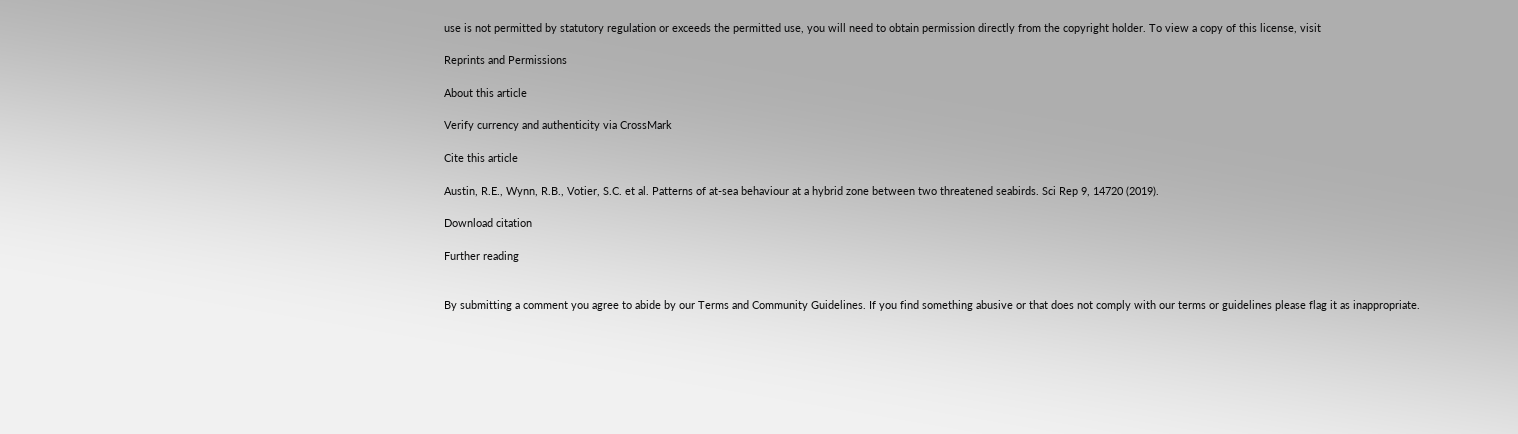use is not permitted by statutory regulation or exceeds the permitted use, you will need to obtain permission directly from the copyright holder. To view a copy of this license, visit

Reprints and Permissions

About this article

Verify currency and authenticity via CrossMark

Cite this article

Austin, R.E., Wynn, R.B., Votier, S.C. et al. Patterns of at-sea behaviour at a hybrid zone between two threatened seabirds. Sci Rep 9, 14720 (2019).

Download citation

Further reading


By submitting a comment you agree to abide by our Terms and Community Guidelines. If you find something abusive or that does not comply with our terms or guidelines please flag it as inappropriate.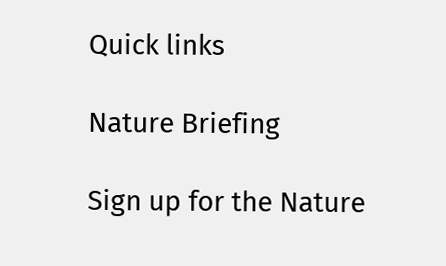Quick links

Nature Briefing

Sign up for the Nature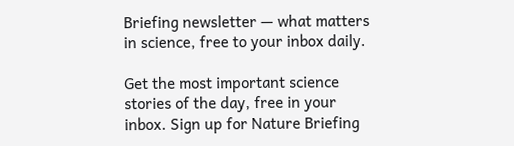Briefing newsletter — what matters in science, free to your inbox daily.

Get the most important science stories of the day, free in your inbox. Sign up for Nature Briefing